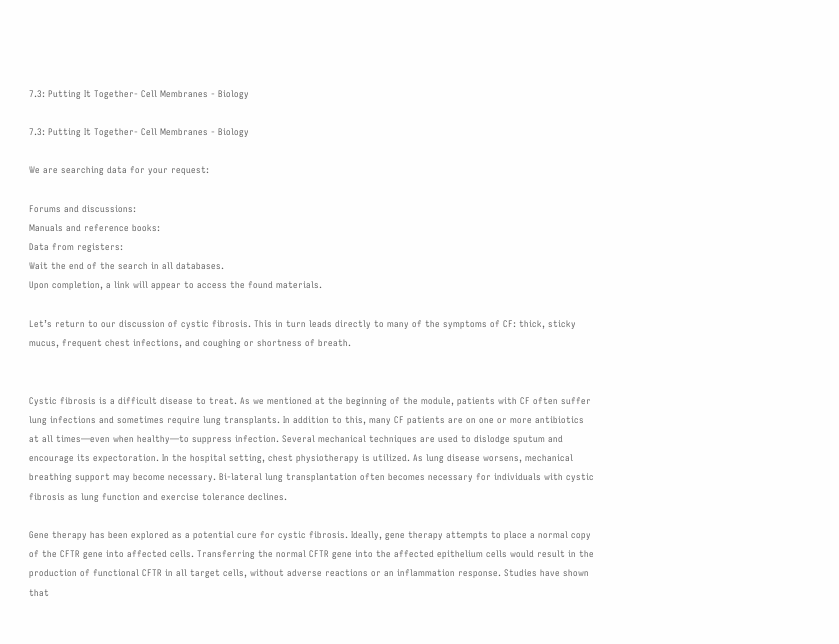7.3: Putting It Together- Cell Membranes - Biology

7.3: Putting It Together- Cell Membranes - Biology

We are searching data for your request:

Forums and discussions:
Manuals and reference books:
Data from registers:
Wait the end of the search in all databases.
Upon completion, a link will appear to access the found materials.

Let’s return to our discussion of cystic fibrosis. This in turn leads directly to many of the symptoms of CF: thick, sticky mucus, frequent chest infections, and coughing or shortness of breath.


Cystic fibrosis is a difficult disease to treat. As we mentioned at the beginning of the module, patients with CF often suffer lung infections and sometimes require lung transplants. In addition to this, many CF patients are on one or more antibiotics at all times—even when healthy—to suppress infection. Several mechanical techniques are used to dislodge sputum and encourage its expectoration. In the hospital setting, chest physiotherapy is utilized. As lung disease worsens, mechanical breathing support may become necessary. Bi-lateral lung transplantation often becomes necessary for individuals with cystic fibrosis as lung function and exercise tolerance declines.

Gene therapy has been explored as a potential cure for cystic fibrosis. Ideally, gene therapy attempts to place a normal copy of the CFTR gene into affected cells. Transferring the normal CFTR gene into the affected epithelium cells would result in the production of functional CFTR in all target cells, without adverse reactions or an inflammation response. Studies have shown that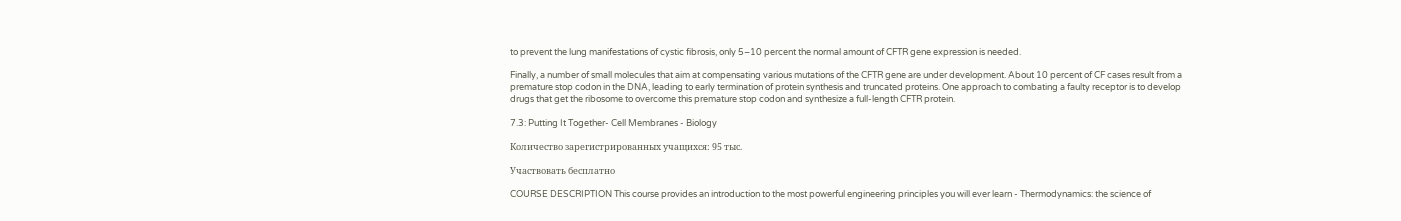to prevent the lung manifestations of cystic fibrosis, only 5–10 percent the normal amount of CFTR gene expression is needed.

Finally, a number of small molecules that aim at compensating various mutations of the CFTR gene are under development. About 10 percent of CF cases result from a premature stop codon in the DNA, leading to early termination of protein synthesis and truncated proteins. One approach to combating a faulty receptor is to develop drugs that get the ribosome to overcome this premature stop codon and synthesize a full-length CFTR protein.

7.3: Putting It Together- Cell Membranes - Biology

Количество зарегистрированных учащихся: 95 тыс.

Участвовать бесплатно

COURSE DESCRIPTION This course provides an introduction to the most powerful engineering principles you will ever learn - Thermodynamics: the science of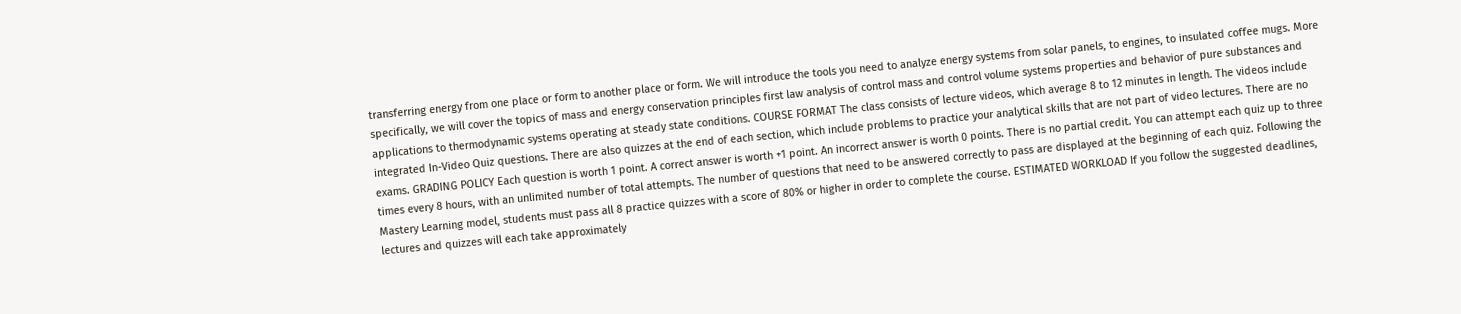transferring energy from one place or form to another place or form. We will introduce the tools you need to analyze energy systems from solar panels, to engines, to insulated coffee mugs. More specifically, we will cover the topics of mass and energy conservation principles first law analysis of control mass and control volume systems properties and behavior of pure substances and applications to thermodynamic systems operating at steady state conditions. COURSE FORMAT The class consists of lecture videos, which average 8 to 12 minutes in length. The videos include integrated In-Video Quiz questions. There are also quizzes at the end of each section, which include problems to practice your analytical skills that are not part of video lectures. There are no exams. GRADING POLICY Each question is worth 1 point. A correct answer is worth +1 point. An incorrect answer is worth 0 points. There is no partial credit. You can attempt each quiz up to three times every 8 hours, with an unlimited number of total attempts. The number of questions that need to be answered correctly to pass are displayed at the beginning of each quiz. Following the Mastery Learning model, students must pass all 8 practice quizzes with a score of 80% or higher in order to complete the course. ESTIMATED WORKLOAD If you follow the suggested deadlines, lectures and quizzes will each take approximately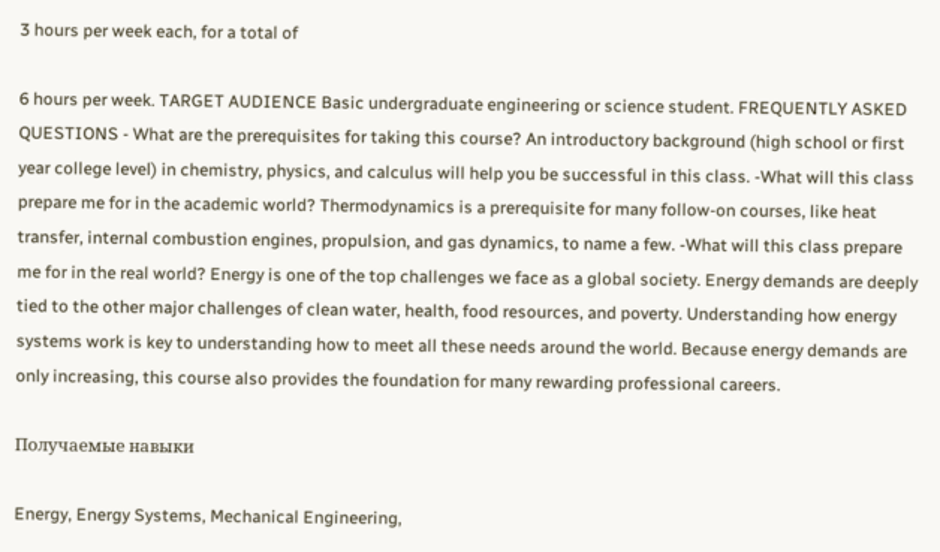3 hours per week each, for a total of

6 hours per week. TARGET AUDIENCE Basic undergraduate engineering or science student. FREQUENTLY ASKED QUESTIONS - What are the prerequisites for taking this course? An introductory background (high school or first year college level) in chemistry, physics, and calculus will help you be successful in this class. -What will this class prepare me for in the academic world? Thermodynamics is a prerequisite for many follow-on courses, like heat transfer, internal combustion engines, propulsion, and gas dynamics, to name a few. -What will this class prepare me for in the real world? Energy is one of the top challenges we face as a global society. Energy demands are deeply tied to the other major challenges of clean water, health, food resources, and poverty. Understanding how energy systems work is key to understanding how to meet all these needs around the world. Because energy demands are only increasing, this course also provides the foundation for many rewarding professional careers.

Получаемые навыки

Energy, Energy Systems, Mechanical Engineering,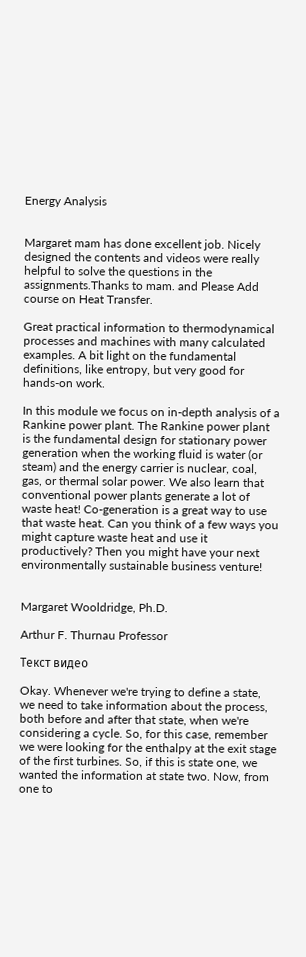Energy Analysis


Margaret mam has done excellent job. Nicely designed the contents and videos were really helpful to solve the questions in the assignments.Thanks to mam. and Please Add course on Heat Transfer.

Great practical information to thermodynamical processes and machines with many calculated examples. A bit light on the fundamental definitions, like entropy, but very good for hands-on work.

In this module we focus on in-depth analysis of a Rankine power plant. The Rankine power plant is the fundamental design for stationary power generation when the working fluid is water (or steam) and the energy carrier is nuclear, coal, gas, or thermal solar power. We also learn that conventional power plants generate a lot of waste heat! Co-generation is a great way to use that waste heat. Can you think of a few ways you might capture waste heat and use it productively? Then you might have your next environmentally sustainable business venture!


Margaret Wooldridge, Ph.D.

Arthur F. Thurnau Professor

Текст видео

Okay. Whenever we're trying to define a state, we need to take information about the process, both before and after that state, when we're considering a cycle. So, for this case, remember we were looking for the enthalpy at the exit stage of the first turbines. So, if this is state one, we wanted the information at state two. Now, from one to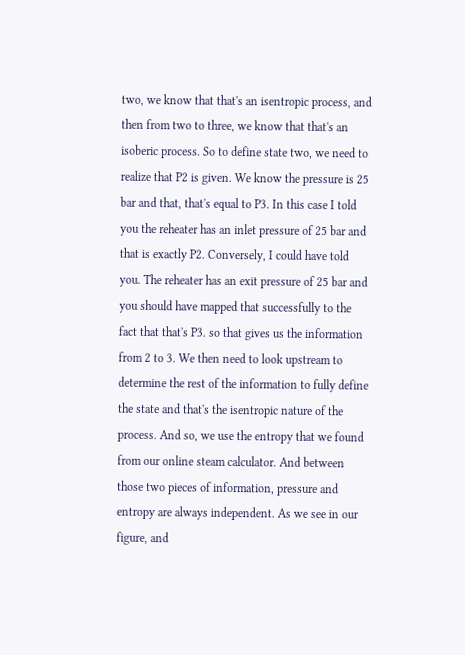two, we know that that's an isentropic process, and then from two to three, we know that that's an isoberic process. So to define state two, we need to realize that P2 is given. We know the pressure is 25 bar and that, that's equal to P3. In this case I told you the reheater has an inlet pressure of 25 bar and that is exactly P2. Conversely, I could have told you. The reheater has an exit pressure of 25 bar and you should have mapped that successfully to the fact that that's P3. so that gives us the information from 2 to 3. We then need to look upstream to determine the rest of the information to fully define the state and that's the isentropic nature of the process. And so, we use the entropy that we found from our online steam calculator. And between those two pieces of information, pressure and entropy are always independent. As we see in our figure, and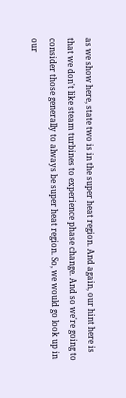as we show here, state two is in the super heat region. And again, our hint here is that we don't like steam turbines to experience phase change. And so we're going to consider those generally to always be super heat region. So, we would go look up in our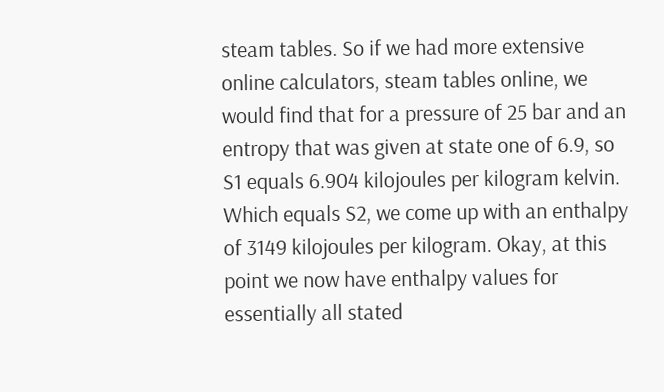steam tables. So if we had more extensive online calculators, steam tables online, we would find that for a pressure of 25 bar and an entropy that was given at state one of 6.9, so S1 equals 6.904 kilojoules per kilogram kelvin. Which equals S2, we come up with an enthalpy of 3149 kilojoules per kilogram. Okay, at this point we now have enthalpy values for essentially all stated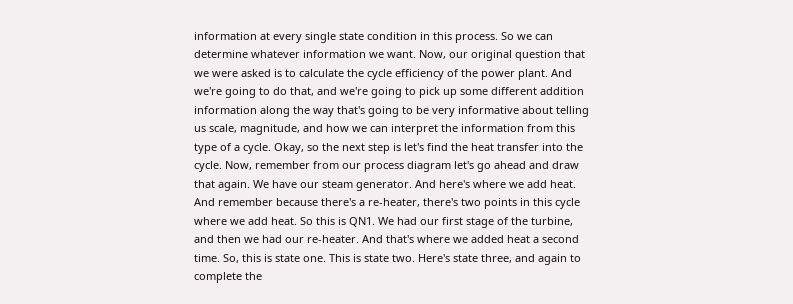information at every single state condition in this process. So we can determine whatever information we want. Now, our original question that we were asked is to calculate the cycle efficiency of the power plant. And we're going to do that, and we're going to pick up some different addition information along the way that's going to be very informative about telling us scale, magnitude, and how we can interpret the information from this type of a cycle. Okay, so the next step is let's find the heat transfer into the cycle. Now, remember from our process diagram let's go ahead and draw that again. We have our steam generator. And here's where we add heat. And remember because there's a re-heater, there's two points in this cycle where we add heat. So this is QN1. We had our first stage of the turbine, and then we had our re-heater. And that's where we added heat a second time. So, this is state one. This is state two. Here's state three, and again to complete the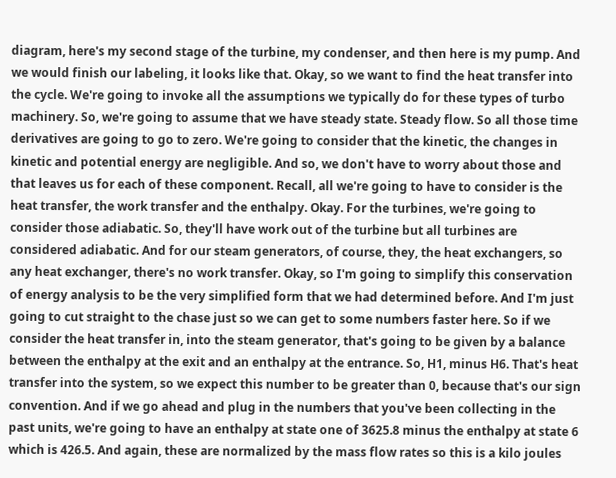diagram, here's my second stage of the turbine, my condenser, and then here is my pump. And we would finish our labeling, it looks like that. Okay, so we want to find the heat transfer into the cycle. We're going to invoke all the assumptions we typically do for these types of turbo machinery. So, we're going to assume that we have steady state. Steady flow. So all those time derivatives are going to go to zero. We're going to consider that the kinetic, the changes in kinetic and potential energy are negligible. And so, we don't have to worry about those and that leaves us for each of these component. Recall, all we're going to have to consider is the heat transfer, the work transfer and the enthalpy. Okay. For the turbines, we're going to consider those adiabatic. So, they'll have work out of the turbine but all turbines are considered adiabatic. And for our steam generators, of course, they, the heat exchangers, so any heat exchanger, there's no work transfer. Okay, so I'm going to simplify this conservation of energy analysis to be the very simplified form that we had determined before. And I'm just going to cut straight to the chase just so we can get to some numbers faster here. So if we consider the heat transfer in, into the steam generator, that's going to be given by a balance between the enthalpy at the exit and an enthalpy at the entrance. So, H1, minus H6. That's heat transfer into the system, so we expect this number to be greater than 0, because that's our sign convention. And if we go ahead and plug in the numbers that you've been collecting in the past units, we're going to have an enthalpy at state one of 3625.8 minus the enthalpy at state 6 which is 426.5. And again, these are normalized by the mass flow rates so this is a kilo joules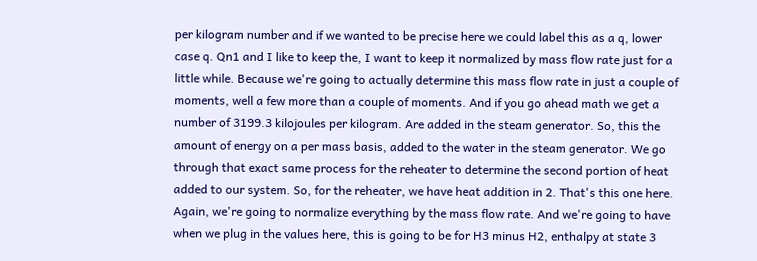per kilogram number and if we wanted to be precise here we could label this as a q, lower case q. Qn1 and I like to keep the, I want to keep it normalized by mass flow rate just for a little while. Because we're going to actually determine this mass flow rate in just a couple of moments, well a few more than a couple of moments. And if you go ahead math we get a number of 3199.3 kilojoules per kilogram. Are added in the steam generator. So, this the amount of energy on a per mass basis, added to the water in the steam generator. We go through that exact same process for the reheater to determine the second portion of heat added to our system. So, for the reheater, we have heat addition in 2. That's this one here. Again, we're going to normalize everything by the mass flow rate. And we're going to have when we plug in the values here, this is going to be for H3 minus H2, enthalpy at state 3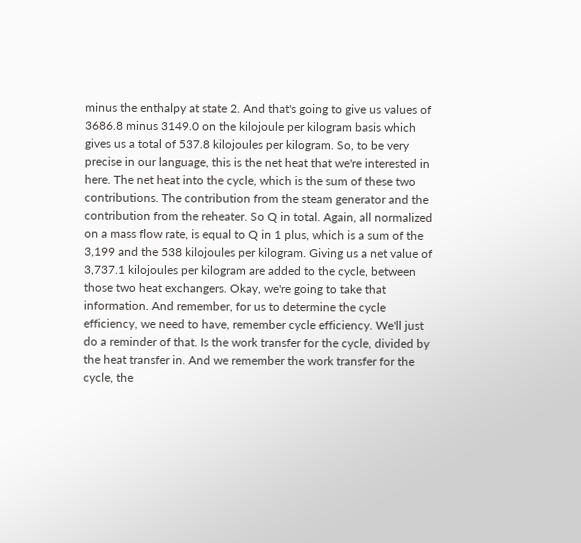minus the enthalpy at state 2. And that's going to give us values of 3686.8 minus 3149.0 on the kilojoule per kilogram basis which gives us a total of 537.8 kilojoules per kilogram. So, to be very precise in our language, this is the net heat that we're interested in here. The net heat into the cycle, which is the sum of these two contributions. The contribution from the steam generator and the contribution from the reheater. So Q in total. Again, all normalized on a mass flow rate, is equal to Q in 1 plus, which is a sum of the 3,199 and the 538 kilojoules per kilogram. Giving us a net value of 3,737.1 kilojoules per kilogram are added to the cycle, between those two heat exchangers. Okay, we're going to take that information. And remember, for us to determine the cycle efficiency, we need to have, remember cycle efficiency. We'll just do a reminder of that. Is the work transfer for the cycle, divided by the heat transfer in. And we remember the work transfer for the cycle, the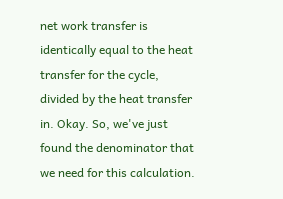net work transfer is identically equal to the heat transfer for the cycle, divided by the heat transfer in. Okay. So, we've just found the denominator that we need for this calculation.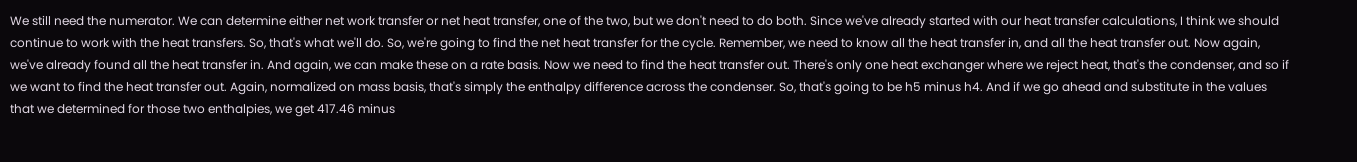We still need the numerator. We can determine either net work transfer or net heat transfer, one of the two, but we don't need to do both. Since we've already started with our heat transfer calculations, I think we should continue to work with the heat transfers. So, that's what we'll do. So, we're going to find the net heat transfer for the cycle. Remember, we need to know all the heat transfer in, and all the heat transfer out. Now again, we've already found all the heat transfer in. And again, we can make these on a rate basis. Now we need to find the heat transfer out. There's only one heat exchanger where we reject heat, that's the condenser, and so if we want to find the heat transfer out. Again, normalized on mass basis, that's simply the enthalpy difference across the condenser. So, that's going to be h5 minus h4. And if we go ahead and substitute in the values that we determined for those two enthalpies, we get 417.46 minus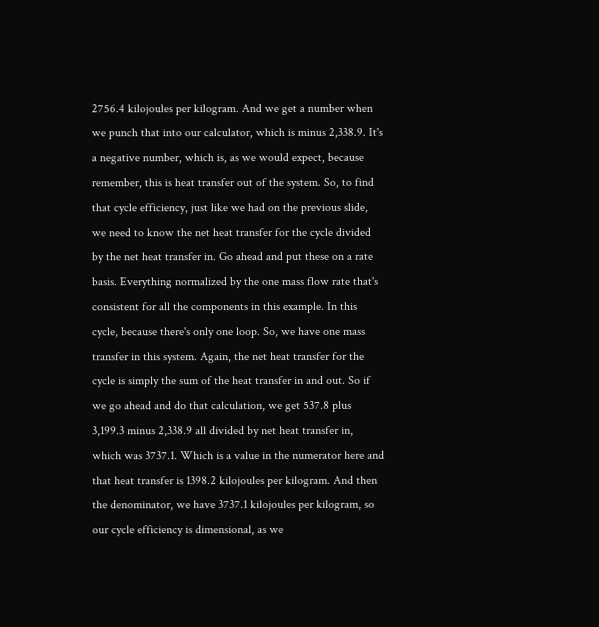2756.4 kilojoules per kilogram. And we get a number when we punch that into our calculator, which is minus 2,338.9. It's a negative number, which is, as we would expect, because remember, this is heat transfer out of the system. So, to find that cycle efficiency, just like we had on the previous slide, we need to know the net heat transfer for the cycle divided by the net heat transfer in. Go ahead and put these on a rate basis. Everything normalized by the one mass flow rate that's consistent for all the components in this example. In this cycle, because there's only one loop. So, we have one mass transfer in this system. Again, the net heat transfer for the cycle is simply the sum of the heat transfer in and out. So if we go ahead and do that calculation, we get 537.8 plus 3,199.3 minus 2,338.9 all divided by net heat transfer in, which was 3737.1. Which is a value in the numerator here and that heat transfer is 1398.2 kilojoules per kilogram. And then the denominator, we have 3737.1 kilojoules per kilogram, so our cycle efficiency is dimensional, as we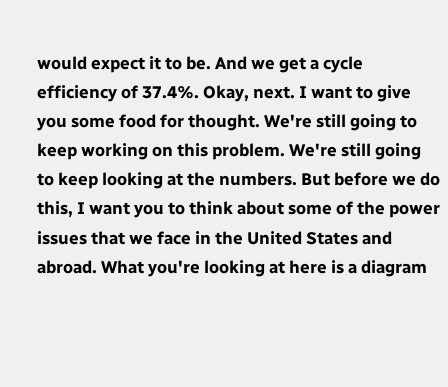would expect it to be. And we get a cycle efficiency of 37.4%. Okay, next. I want to give you some food for thought. We're still going to keep working on this problem. We're still going to keep looking at the numbers. But before we do this, I want you to think about some of the power issues that we face in the United States and abroad. What you're looking at here is a diagram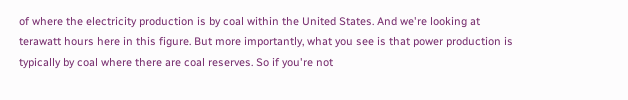of where the electricity production is by coal within the United States. And we're looking at terawatt hours here in this figure. But more importantly, what you see is that power production is typically by coal where there are coal reserves. So if you're not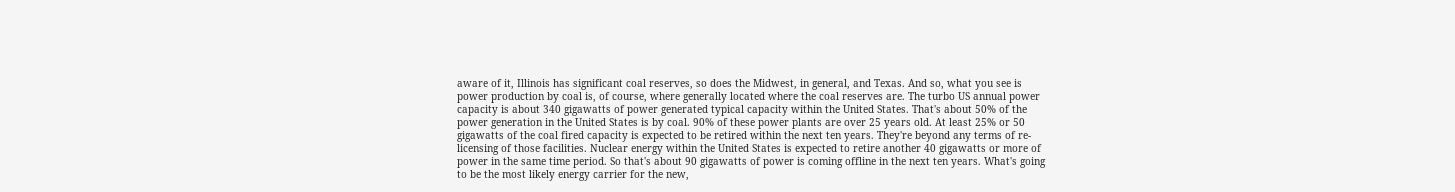aware of it, Illinois has significant coal reserves, so does the Midwest, in general, and Texas. And so, what you see is power production by coal is, of course, where generally located where the coal reserves are. The turbo US annual power capacity is about 340 gigawatts of power generated typical capacity within the United States. That's about 50% of the power generation in the United States is by coal. 90% of these power plants are over 25 years old. At least 25% or 50 gigawatts of the coal fired capacity is expected to be retired within the next ten years. They're beyond any terms of re-licensing of those facilities. Nuclear energy within the United States is expected to retire another 40 gigawatts or more of power in the same time period. So that's about 90 gigawatts of power is coming offline in the next ten years. What's going to be the most likely energy carrier for the new,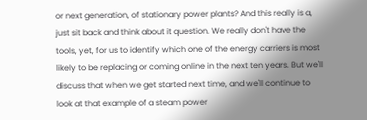or next generation, of stationary power plants? And this really is a, just sit back and think about it question. We really don't have the tools, yet, for us to identify which one of the energy carriers is most likely to be replacing or coming online in the next ten years. But we'll discuss that when we get started next time, and we'll continue to look at that example of a steam power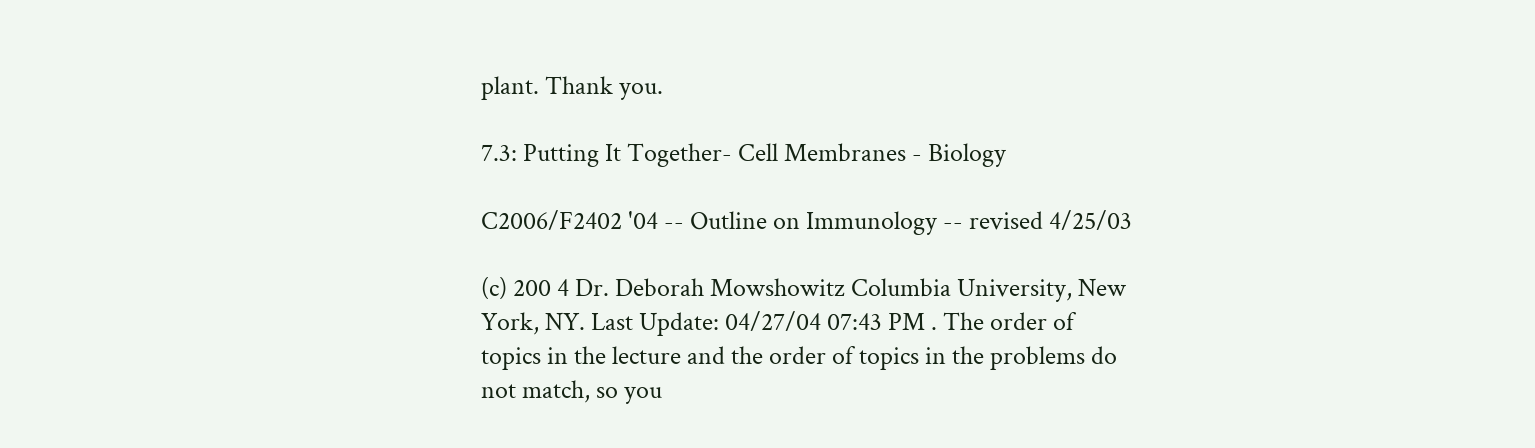plant. Thank you.

7.3: Putting It Together- Cell Membranes - Biology

C2006/F2402 '04 -- Outline on Immunology -- revised 4/25/03

(c) 200 4 Dr. Deborah Mowshowitz Columbia University, New York, NY. Last Update: 04/27/04 07:43 PM . The order of topics in the lecture and the order of topics in the problems do not match, so you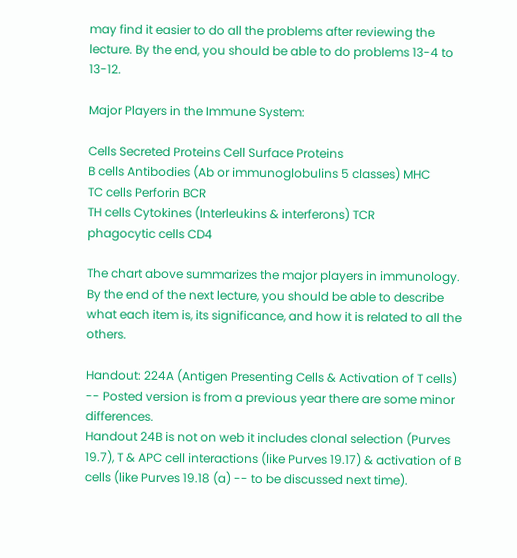may find it easier to do all the problems after reviewing the lecture. By the end, you should be able to do problems 13-4 to 13-12.

Major Players in the Immune System:

Cells Secreted Proteins Cell Surface Proteins
B cells Antibodies (Ab or immunoglobulins 5 classes) MHC
TC cells Perforin BCR
TH cells Cytokines (Interleukins & interferons) TCR
phagocytic cells CD4

The chart above summarizes the major players in immunology. By the end of the next lecture, you should be able to describe what each item is, its significance, and how it is related to all the others.

Handout: 224A (Antigen Presenting Cells & Activation of T cells) -- Posted version is from a previous year there are some minor differences.
Handout 24B is not on web it includes clonal selection (Purves 19.7), T & APC cell interactions (like Purves 19.17) & activation of B cells (like Purves 19.18 (a) -- to be discussed next time).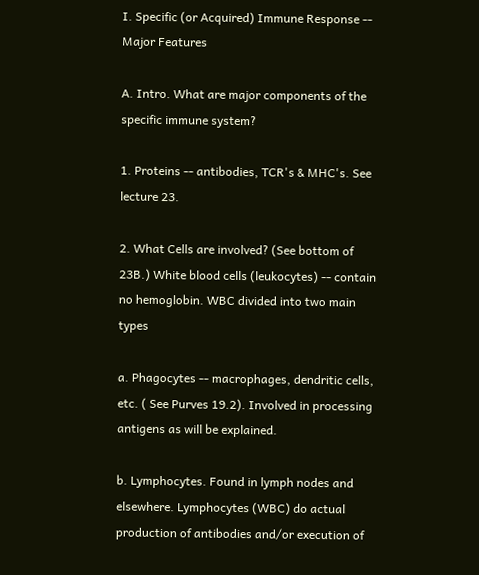I. Specific (or Acquired) Immune Response -- Major Features

A. Intro. What are major components of the specific immune system?

1. Proteins -- antibodies, TCR's & MHC's. See lecture 23.

2. What Cells are involved? (See bottom of 23B.) White blood cells (leukocytes) -- contain no hemoglobin. WBC divided into two main types

a. Phagocytes -- macrophages, dendritic cells, etc. ( See Purves 19.2). Involved in processing antigens as will be explained.

b. Lymphocytes. Found in lymph nodes and elsewhere. Lymphocytes (WBC) do actual production of antibodies and/or execution of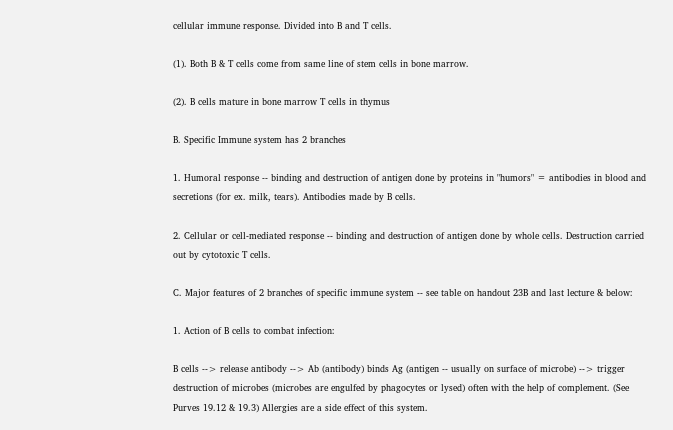cellular immune response. Divided into B and T cells.

(1). Both B & T cells come from same line of stem cells in bone marrow.

(2). B cells mature in bone marrow T cells in thymus

B. Specific Immune system has 2 branches

1. Humoral response -- binding and destruction of antigen done by proteins in "humors" = antibodies in blood and secretions (for ex. milk, tears). Antibodies made by B cells.

2. Cellular or cell-mediated response -- binding and destruction of antigen done by whole cells. Destruction carried out by cytotoxic T cells.

C. Major features of 2 branches of specific immune system -- see table on handout 23B and last lecture & below:

1. Action of B cells to combat infection:

B cells --> release antibody --> Ab (antibody) binds Ag (antigen -- usually on surface of microbe) --> trigger destruction of microbes (microbes are engulfed by phagocytes or lysed) often with the help of complement. (See Purves 19.12 & 19.3) Allergies are a side effect of this system.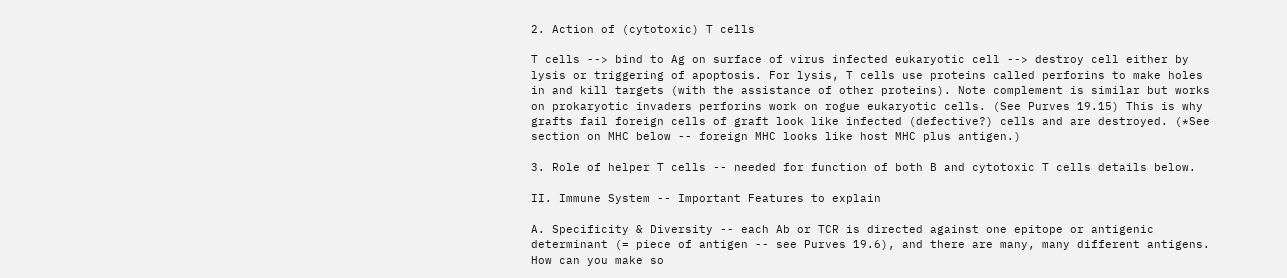2. Action of (cytotoxic) T cells

T cells --> bind to Ag on surface of virus infected eukaryotic cell --> destroy cell either by lysis or triggering of apoptosis. For lysis, T cells use proteins called perforins to make holes in and kill targets (with the assistance of other proteins). Note complement is similar but works on prokaryotic invaders perforins work on rogue eukaryotic cells. (See Purves 19.15) This is why grafts fail foreign cells of graft look like infected (defective?) cells and are destroyed. (*See section on MHC below -- foreign MHC looks like host MHC plus antigen.)

3. Role of helper T cells -- needed for function of both B and cytotoxic T cells details below.

II. Immune System -- Important Features to explain

A. Specificity & Diversity -- each Ab or TCR is directed against one epitope or antigenic determinant (= piece of antigen -- see Purves 19.6), and there are many, many different antigens. How can you make so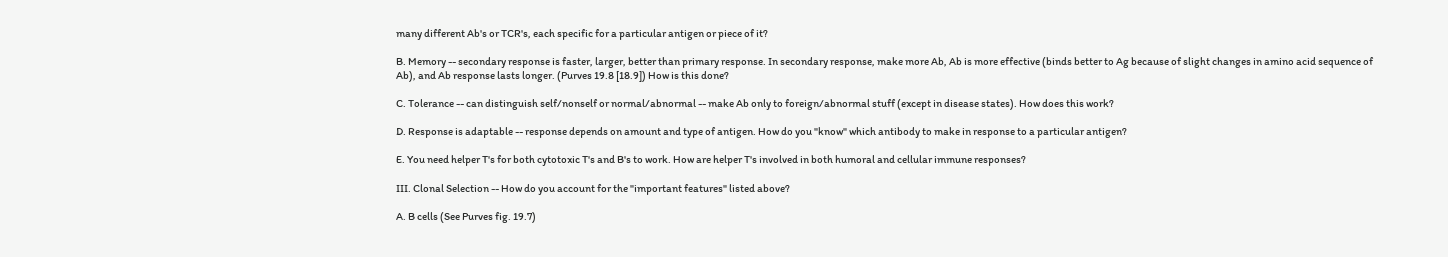many different Ab's or TCR's, each specific for a particular antigen or piece of it?

B. Memory -- secondary response is faster, larger, better than primary response. In secondary response, make more Ab, Ab is more effective (binds better to Ag because of slight changes in amino acid sequence of Ab), and Ab response lasts longer. (Purves 19.8 [18.9]) How is this done?

C. Tolerance -- can distinguish self/nonself or normal/abnormal -- make Ab only to foreign/abnormal stuff (except in disease states). How does this work?

D. Response is adaptable -- response depends on amount and type of antigen. How do you "know" which antibody to make in response to a particular antigen?

E. You need helper T's for both cytotoxic T's and B's to work. How are helper T's involved in both humoral and cellular immune responses?

III. Clonal Selection -- How do you account for the "important features" listed above?

A. B cells (See Purves fig. 19.7)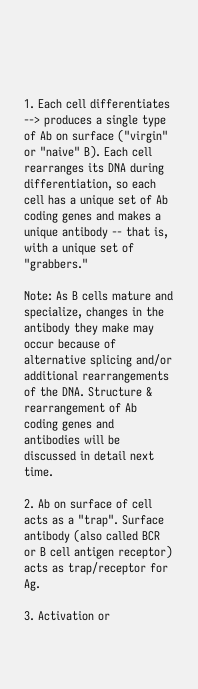1. Each cell differentiates --> produces a single type of Ab on surface ("virgin" or "naive" B). Each cell rearranges its DNA during differentiation, so each cell has a unique set of Ab coding genes and makes a unique antibody -- that is, with a unique set of "grabbers."

Note: As B cells mature and specialize, changes in the antibody they make may occur because of alternative splicing and/or additional rearrangements of the DNA. Structure & rearrangement of Ab coding genes and antibodies will be discussed in detail next time.

2. Ab on surface of cell acts as a "trap". Surface antibody (also called BCR or B cell antigen receptor) acts as trap/receptor for Ag.

3. Activation or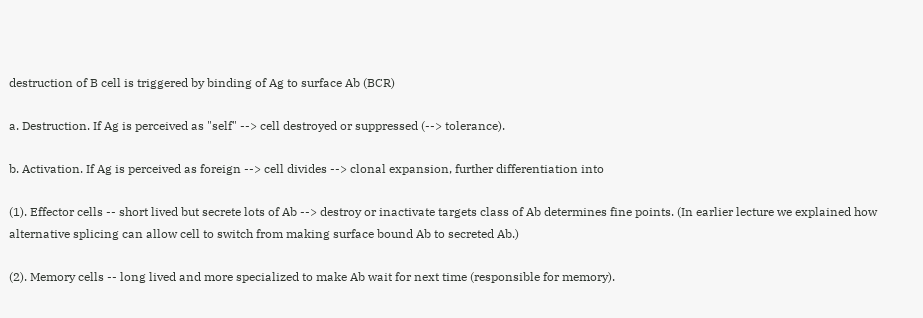destruction of B cell is triggered by binding of Ag to surface Ab (BCR)

a. Destruction. If Ag is perceived as "self" --> cell destroyed or suppressed (--> tolerance).

b. Activation. If Ag is perceived as foreign --> cell divides --> clonal expansion, further differentiation into

(1). Effector cells -- short lived but secrete lots of Ab --> destroy or inactivate targets class of Ab determines fine points. (In earlier lecture we explained how alternative splicing can allow cell to switch from making surface bound Ab to secreted Ab.)

(2). Memory cells -- long lived and more specialized to make Ab wait for next time (responsible for memory).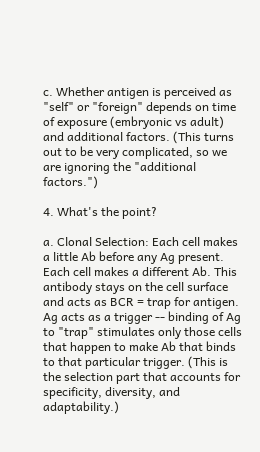c. Whether antigen is perceived as "self" or "foreign" depends on time of exposure (embryonic vs adult) and additional factors. (This turns out to be very complicated, so we are ignoring the "additional factors.")

4. What's the point?

a. Clonal Selection: Each cell makes a little Ab before any Ag present. Each cell makes a different Ab. This antibody stays on the cell surface and acts as BCR = trap for antigen. Ag acts as a trigger -- binding of Ag to "trap" stimulates only those cells that happen to make Ab that binds to that particular trigger. (This is the selection part that accounts for specificity, diversity, and adaptability.)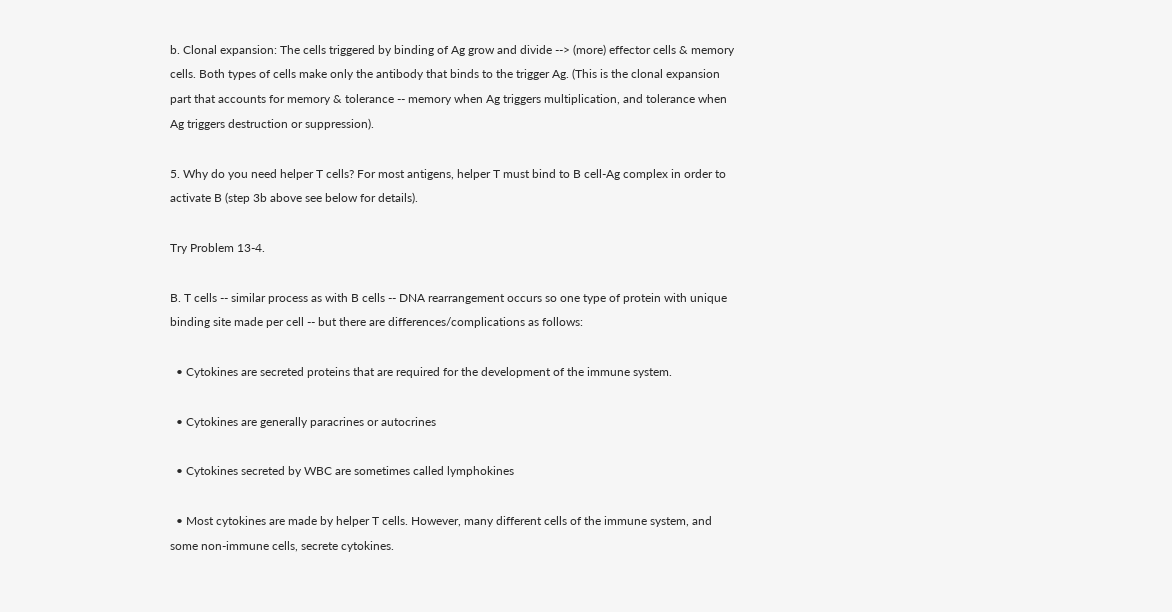b. Clonal expansion: The cells triggered by binding of Ag grow and divide --> (more) effector cells & memory cells. Both types of cells make only the antibody that binds to the trigger Ag. (This is the clonal expansion part that accounts for memory & tolerance -- memory when Ag triggers multiplication, and tolerance when Ag triggers destruction or suppression).

5. Why do you need helper T cells? For most antigens, helper T must bind to B cell-Ag complex in order to activate B (step 3b above see below for details).

Try Problem 13-4.

B. T cells -- similar process as with B cells -- DNA rearrangement occurs so one type of protein with unique binding site made per cell -- but there are differences/complications as follows:

  • Cytokines are secreted proteins that are required for the development of the immune system.

  • Cytokines are generally paracrines or autocrines

  • Cytokines secreted by WBC are sometimes called lymphokines

  • Most cytokines are made by helper T cells. However, many different cells of the immune system, and some non-immune cells, secrete cytokines.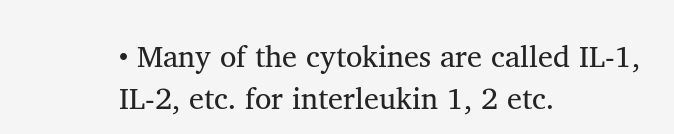• Many of the cytokines are called IL-1, IL-2, etc. for interleukin 1, 2 etc.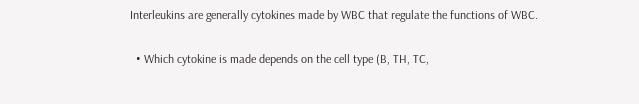Interleukins are generally cytokines made by WBC that regulate the functions of WBC.

  • Which cytokine is made depends on the cell type (B, TH, TC,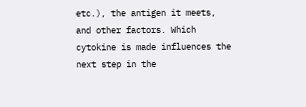etc.), the antigen it meets, and other factors. Which cytokine is made influences the next step in the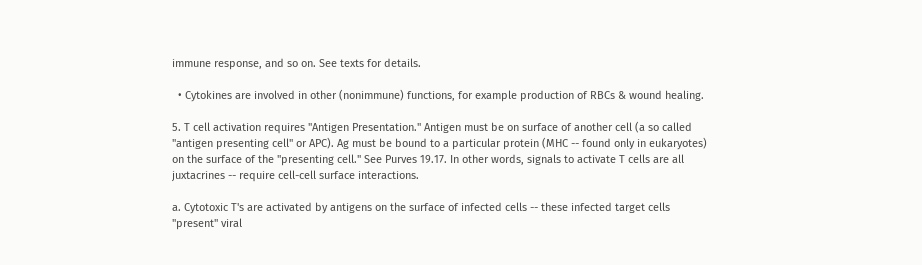immune response, and so on. See texts for details.

  • Cytokines are involved in other (nonimmune) functions, for example production of RBCs & wound healing.

5. T cell activation requires "Antigen Presentation." Antigen must be on surface of another cell (a so called "antigen presenting cell" or APC). Ag must be bound to a particular protein (MHC -- found only in eukaryotes) on the surface of the "presenting cell." See Purves 19.17. In other words, signals to activate T cells are all juxtacrines -- require cell-cell surface interactions.

a. Cytotoxic T's are activated by antigens on the surface of infected cells -- these infected target cells "present" viral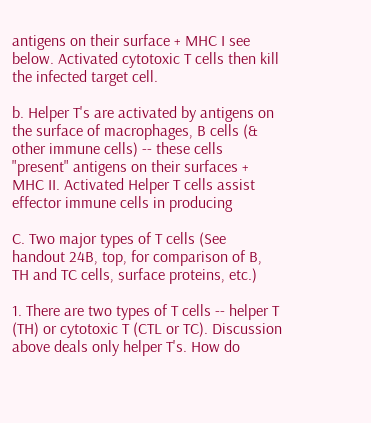antigens on their surface + MHC I see below. Activated cytotoxic T cells then kill the infected target cell.

b. Helper T's are activated by antigens on the surface of macrophages, B cells (& other immune cells) -- these cells "present" antigens on their surfaces + MHC II. Activated Helper T cells assist effector immune cells in producing

C. Two major types of T cells (See handout 24B, top, for comparison of B, TH and TC cells, surface proteins, etc.)

1. There are two types of T cells -- helper T (TH) or cytotoxic T (CTL or TC). Discussion above deals only helper T's. How do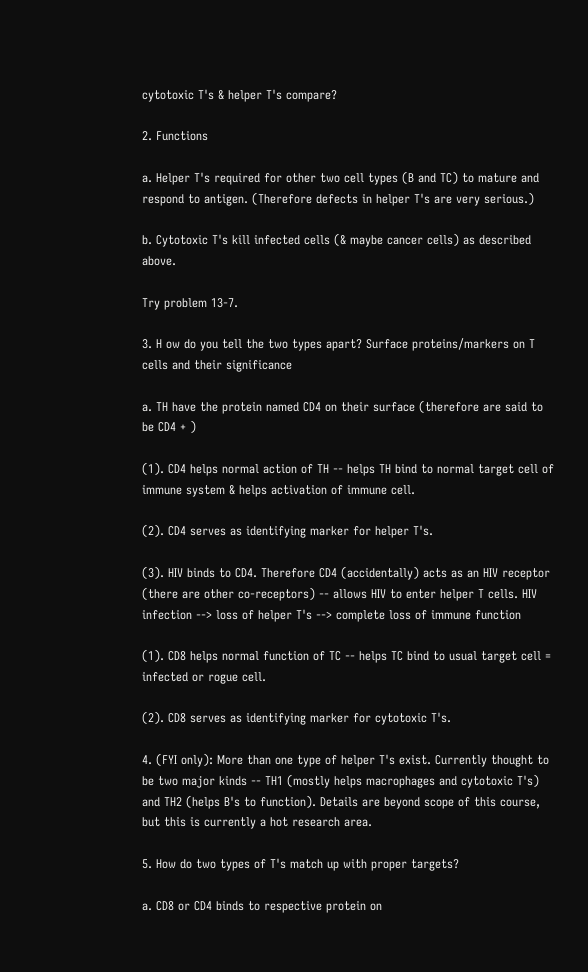cytotoxic T's & helper T's compare?

2. Functions

a. Helper T's required for other two cell types (B and TC) to mature and respond to antigen. (Therefore defects in helper T's are very serious.)

b. Cytotoxic T's kill infected cells (& maybe cancer cells) as described above.

Try problem 13-7.

3. H ow do you tell the two types apart? Surface proteins/markers on T cells and their significance

a. TH have the protein named CD4 on their surface (therefore are said to be CD4 + )

(1). CD4 helps normal action of TH -- helps TH bind to normal target cell of immune system & helps activation of immune cell.

(2). CD4 serves as identifying marker for helper T's.

(3). HIV binds to CD4. Therefore CD4 (accidentally) acts as an HIV receptor (there are other co-receptors) -- allows HIV to enter helper T cells. HIV infection --> loss of helper T's --> complete loss of immune function

(1). CD8 helps normal function of TC -- helps TC bind to usual target cell = infected or rogue cell.

(2). CD8 serves as identifying marker for cytotoxic T's.

4. (FYI only): More than one type of helper T's exist. Currently thought to be two major kinds -- TH1 (mostly helps macrophages and cytotoxic T's) and TH2 (helps B's to function). Details are beyond scope of this course, but this is currently a hot research area.

5. How do two types of T's match up with proper targets?

a. CD8 or CD4 binds to respective protein on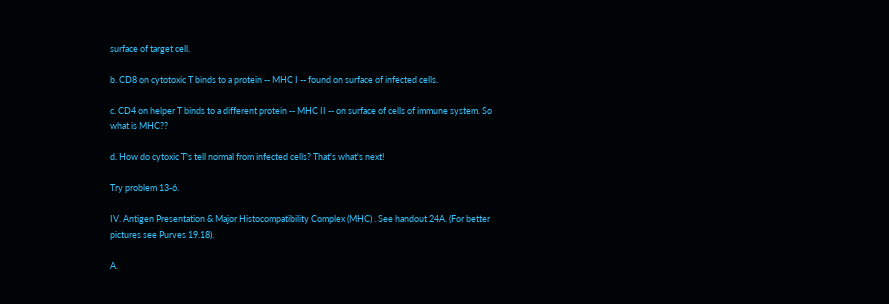surface of target cell.

b. CD8 on cytotoxic T binds to a protein -- MHC I -- found on surface of infected cells.

c. CD4 on helper T binds to a different protein -- MHC II -- on surface of cells of immune system. So what is MHC??

d. How do cytoxic T's tell normal from infected cells? That's what's next!

Try problem 13-6.

IV. Antigen Presentation & Major Histocompatibility Complex (MHC) . See handout 24A. (For better pictures see Purves 19.18).

A.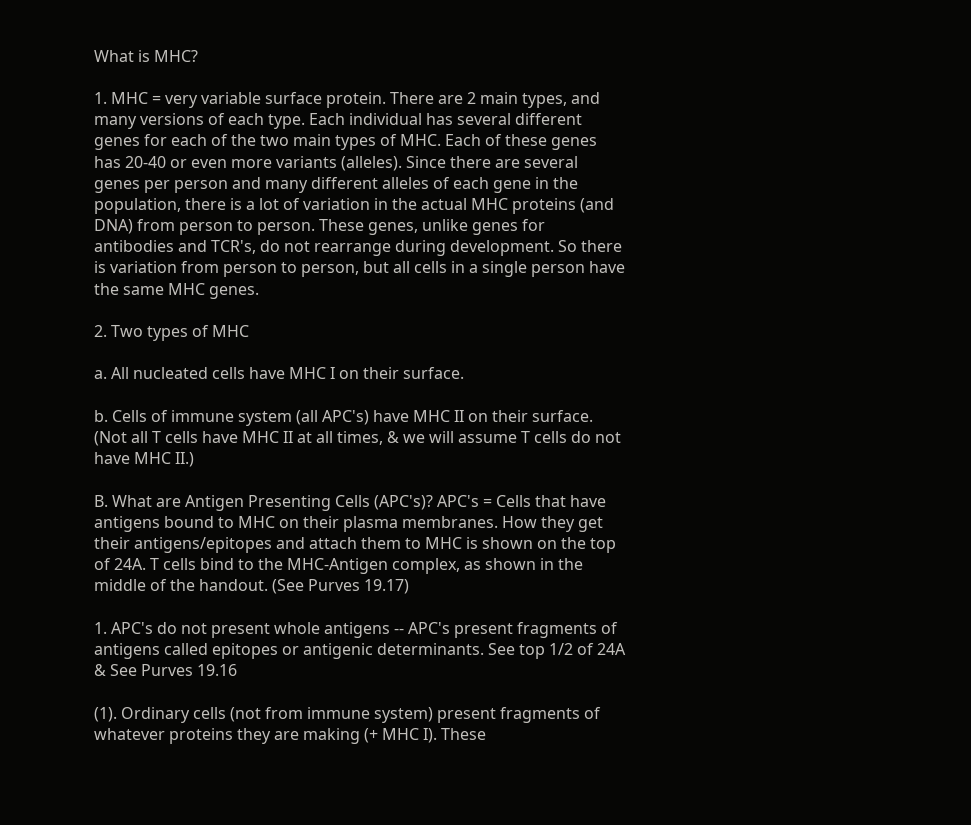What is MHC?

1. MHC = very variable surface protein. There are 2 main types, and many versions of each type. Each individual has several different genes for each of the two main types of MHC. Each of these genes has 20-40 or even more variants (alleles). Since there are several genes per person and many different alleles of each gene in the population, there is a lot of variation in the actual MHC proteins (and DNA) from person to person. These genes, unlike genes for antibodies and TCR's, do not rearrange during development. So there is variation from person to person, but all cells in a single person have the same MHC genes.

2. Two types of MHC

a. All nucleated cells have MHC I on their surface.

b. Cells of immune system (all APC's) have MHC II on their surface. (Not all T cells have MHC II at all times, & we will assume T cells do not have MHC II.)

B. What are Antigen Presenting Cells (APC's)? APC's = Cells that have antigens bound to MHC on their plasma membranes. How they get their antigens/epitopes and attach them to MHC is shown on the top of 24A. T cells bind to the MHC-Antigen complex, as shown in the middle of the handout. (See Purves 19.17)

1. APC's do not present whole antigens -- APC's present fragments of antigens called epitopes or antigenic determinants. See top 1/2 of 24A & See Purves 19.16

(1). Ordinary cells (not from immune system) present fragments of whatever proteins they are making (+ MHC I). These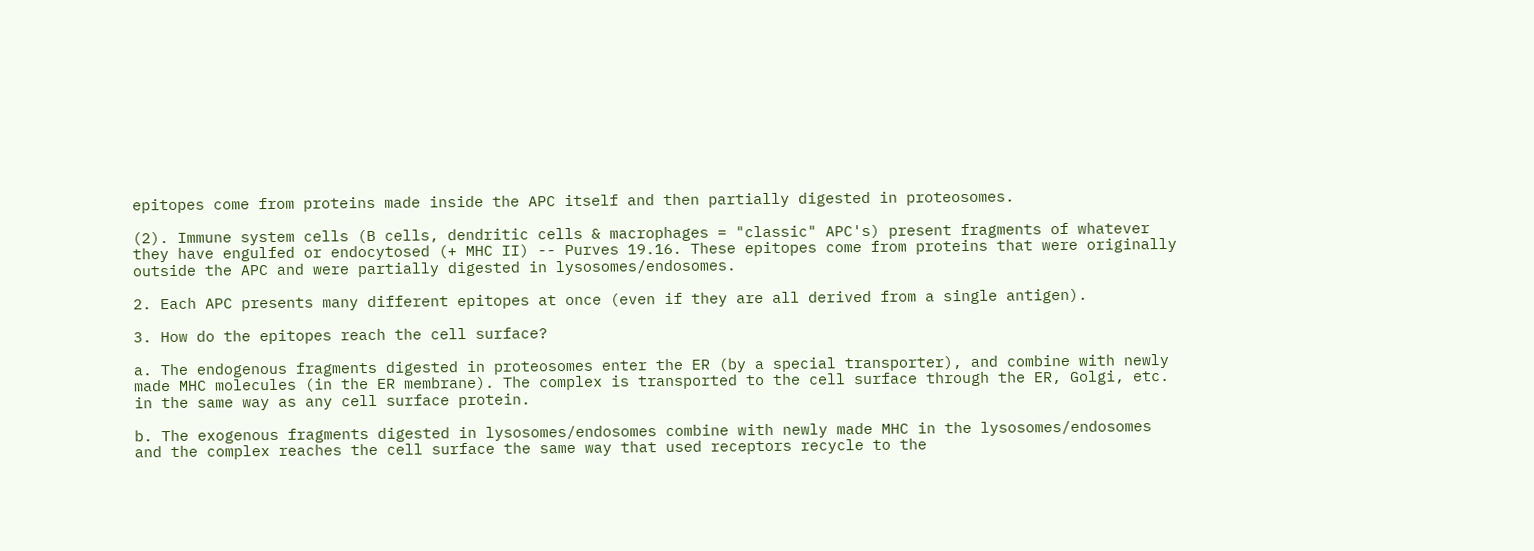epitopes come from proteins made inside the APC itself and then partially digested in proteosomes.

(2). Immune system cells (B cells, dendritic cells & macrophages = "classic" APC's) present fragments of whatever they have engulfed or endocytosed (+ MHC II) -- Purves 19.16. These epitopes come from proteins that were originally outside the APC and were partially digested in lysosomes/endosomes.

2. Each APC presents many different epitopes at once (even if they are all derived from a single antigen).

3. How do the epitopes reach the cell surface?

a. The endogenous fragments digested in proteosomes enter the ER (by a special transporter), and combine with newly made MHC molecules (in the ER membrane). The complex is transported to the cell surface through the ER, Golgi, etc. in the same way as any cell surface protein.

b. The exogenous fragments digested in lysosomes/endosomes combine with newly made MHC in the lysosomes/endosomes and the complex reaches the cell surface the same way that used receptors recycle to the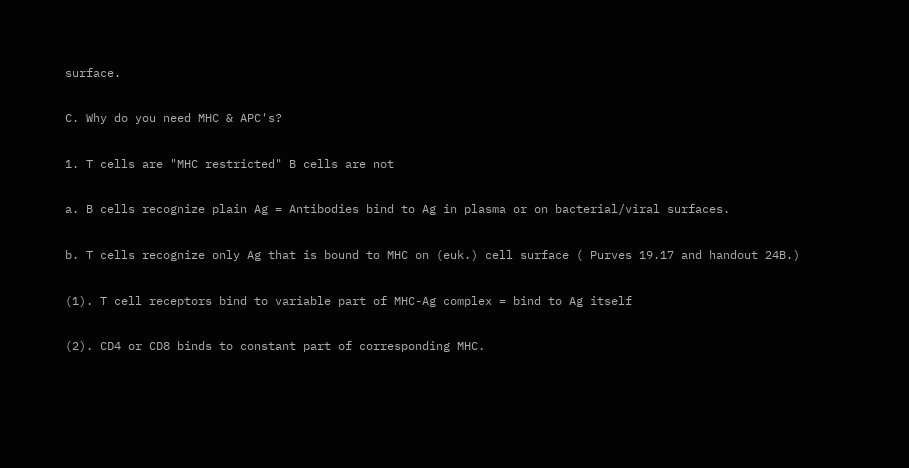surface.

C. Why do you need MHC & APC's?

1. T cells are "MHC restricted" B cells are not

a. B cells recognize plain Ag = Antibodies bind to Ag in plasma or on bacterial/viral surfaces.

b. T cells recognize only Ag that is bound to MHC on (euk.) cell surface ( Purves 19.17 and handout 24B.)

(1). T cell receptors bind to variable part of MHC-Ag complex = bind to Ag itself

(2). CD4 or CD8 binds to constant part of corresponding MHC.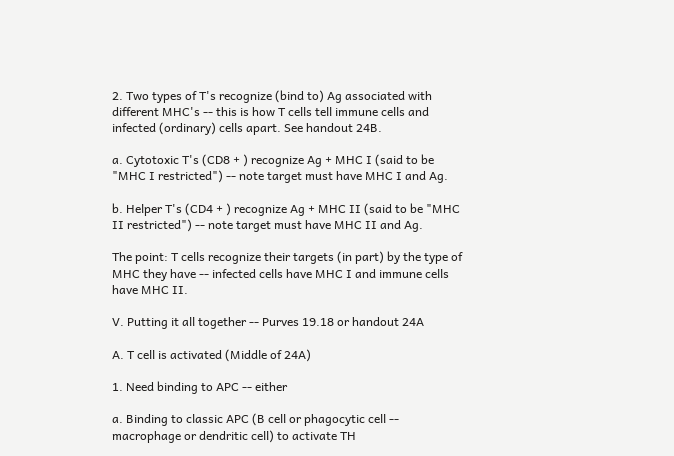2. Two types of T's recognize (bind to) Ag associated with different MHC's -- this is how T cells tell immune cells and infected (ordinary) cells apart. See handout 24B.

a. Cytotoxic T's (CD8 + ) recognize Ag + MHC I (said to be "MHC I restricted") -- note target must have MHC I and Ag.

b. Helper T's (CD4 + ) recognize Ag + MHC II (said to be "MHC II restricted") -- note target must have MHC II and Ag.

The point: T cells recognize their targets (in part) by the type of MHC they have -- infected cells have MHC I and immune cells have MHC II.

V. Putting it all together -- Purves 19.18 or handout 24A

A. T cell is activated (Middle of 24A)

1. Need binding to APC -- either

a. Binding to classic APC (B cell or phagocytic cell -- macrophage or dendritic cell) to activate TH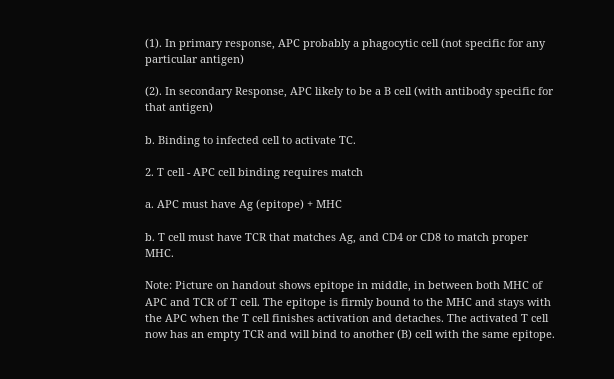(1). In primary response, APC probably a phagocytic cell (not specific for any particular antigen)

(2). In secondary Response, APC likely to be a B cell (with antibody specific for that antigen)

b. Binding to infected cell to activate TC.

2. T cell - APC cell binding requires match

a. APC must have Ag (epitope) + MHC

b. T cell must have TCR that matches Ag, and CD4 or CD8 to match proper MHC.

Note: Picture on handout shows epitope in middle, in between both MHC of APC and TCR of T cell. The epitope is firmly bound to the MHC and stays with the APC when the T cell finishes activation and detaches. The activated T cell now has an empty TCR and will bind to another (B) cell with the same epitope.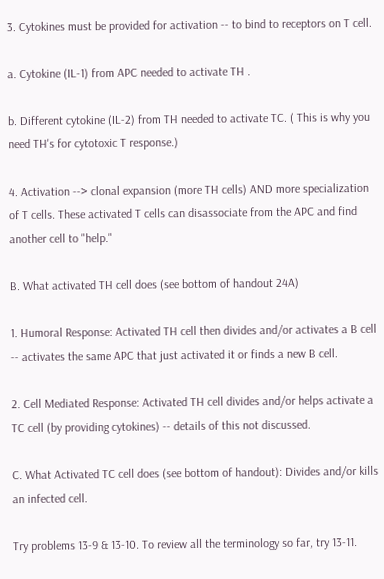3. Cytokines must be provided for activation -- to bind to receptors on T cell.

a. Cytokine (IL-1) from APC needed to activate TH .

b. Different cytokine (IL-2) from TH needed to activate TC. ( This is why you need TH's for cytotoxic T response.)

4. Activation --> clonal expansion (more TH cells) AND more specialization of T cells. These activated T cells can disassociate from the APC and find another cell to "help."

B. What activated TH cell does (see bottom of handout 24A)

1. Humoral Response: Activated TH cell then divides and/or activates a B cell -- activates the same APC that just activated it or finds a new B cell.

2. Cell Mediated Response: Activated TH cell divides and/or helps activate a TC cell (by providing cytokines) -- details of this not discussed.

C. What Activated TC cell does (see bottom of handout): Divides and/or kills an infected cell.

Try problems 13-9 & 13-10. To review all the terminology so far, try 13-11.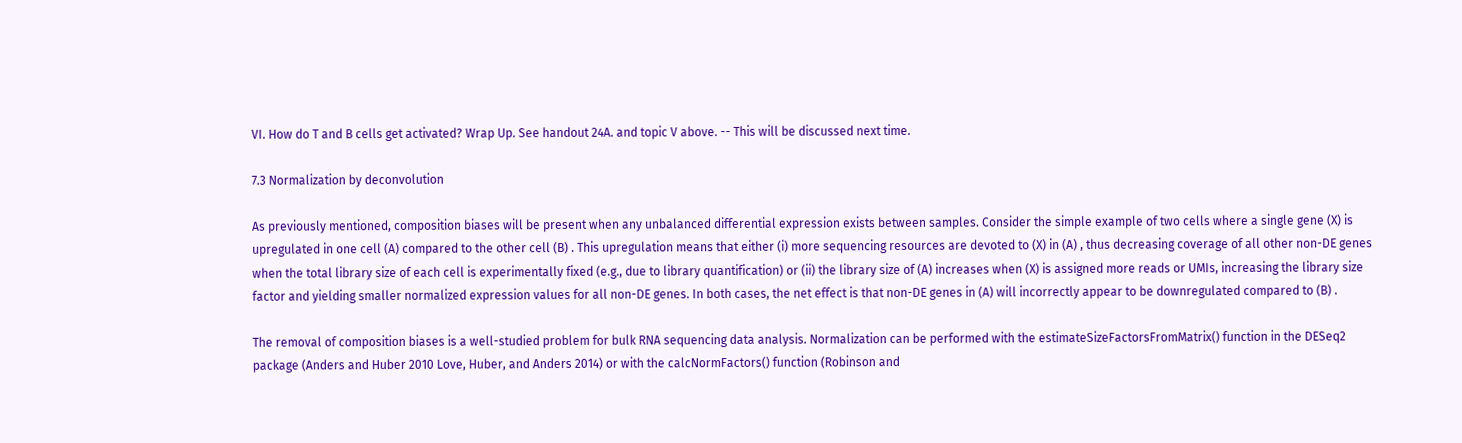VI. How do T and B cells get activated? Wrap Up. See handout 24A. and topic V above. -- This will be discussed next time.

7.3 Normalization by deconvolution

As previously mentioned, composition biases will be present when any unbalanced differential expression exists between samples. Consider the simple example of two cells where a single gene (X) is upregulated in one cell (A) compared to the other cell (B) . This upregulation means that either (i) more sequencing resources are devoted to (X) in (A) , thus decreasing coverage of all other non-DE genes when the total library size of each cell is experimentally fixed (e.g., due to library quantification) or (ii) the library size of (A) increases when (X) is assigned more reads or UMIs, increasing the library size factor and yielding smaller normalized expression values for all non-DE genes. In both cases, the net effect is that non-DE genes in (A) will incorrectly appear to be downregulated compared to (B) .

The removal of composition biases is a well-studied problem for bulk RNA sequencing data analysis. Normalization can be performed with the estimateSizeFactorsFromMatrix() function in the DESeq2 package (Anders and Huber 2010 Love, Huber, and Anders 2014) or with the calcNormFactors() function (Robinson and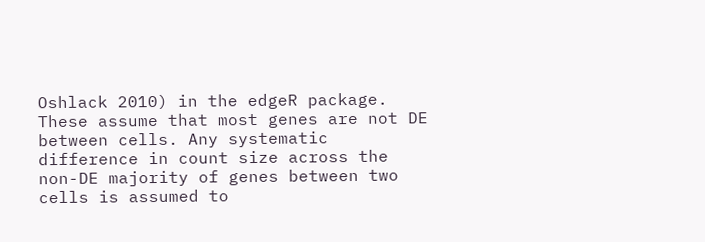Oshlack 2010) in the edgeR package. These assume that most genes are not DE between cells. Any systematic difference in count size across the non-DE majority of genes between two cells is assumed to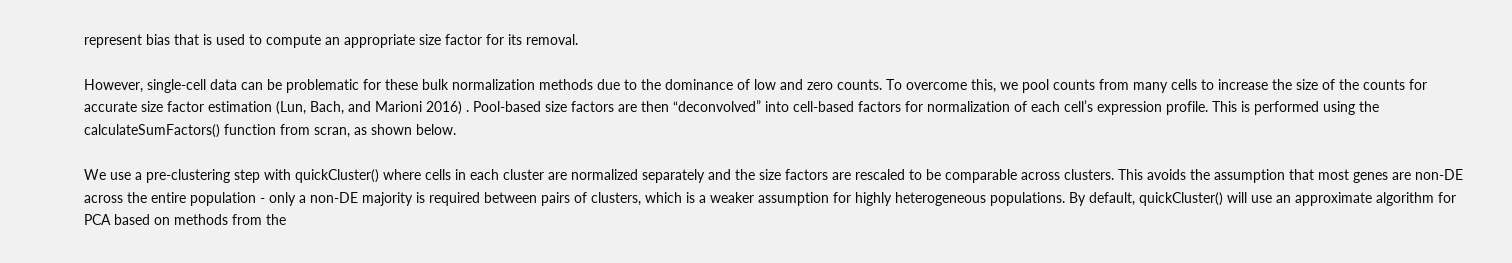represent bias that is used to compute an appropriate size factor for its removal.

However, single-cell data can be problematic for these bulk normalization methods due to the dominance of low and zero counts. To overcome this, we pool counts from many cells to increase the size of the counts for accurate size factor estimation (Lun, Bach, and Marioni 2016) . Pool-based size factors are then “deconvolved” into cell-based factors for normalization of each cell’s expression profile. This is performed using the calculateSumFactors() function from scran, as shown below.

We use a pre-clustering step with quickCluster() where cells in each cluster are normalized separately and the size factors are rescaled to be comparable across clusters. This avoids the assumption that most genes are non-DE across the entire population - only a non-DE majority is required between pairs of clusters, which is a weaker assumption for highly heterogeneous populations. By default, quickCluster() will use an approximate algorithm for PCA based on methods from the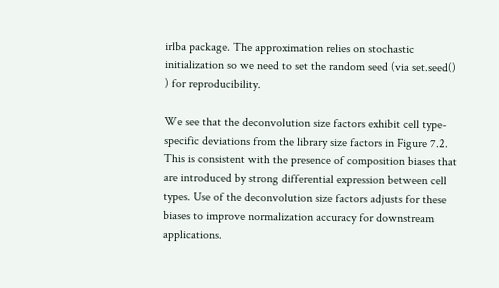irlba package. The approximation relies on stochastic initialization so we need to set the random seed (via set.seed() ) for reproducibility.

We see that the deconvolution size factors exhibit cell type-specific deviations from the library size factors in Figure 7.2. This is consistent with the presence of composition biases that are introduced by strong differential expression between cell types. Use of the deconvolution size factors adjusts for these biases to improve normalization accuracy for downstream applications.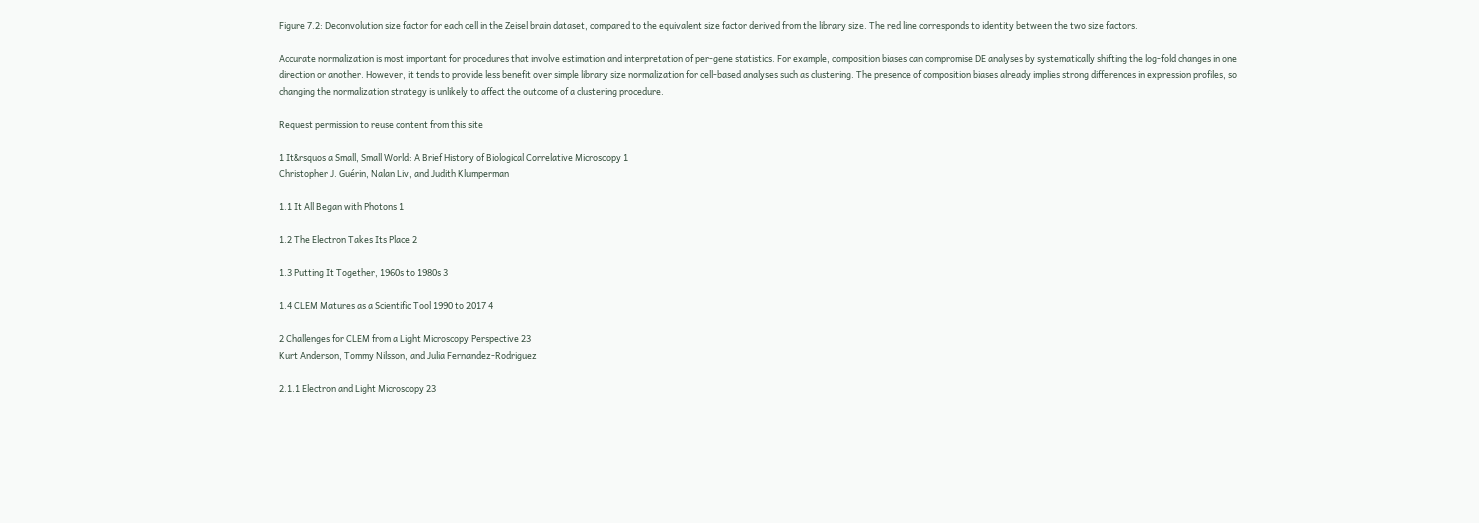Figure 7.2: Deconvolution size factor for each cell in the Zeisel brain dataset, compared to the equivalent size factor derived from the library size. The red line corresponds to identity between the two size factors.

Accurate normalization is most important for procedures that involve estimation and interpretation of per-gene statistics. For example, composition biases can compromise DE analyses by systematically shifting the log-fold changes in one direction or another. However, it tends to provide less benefit over simple library size normalization for cell-based analyses such as clustering. The presence of composition biases already implies strong differences in expression profiles, so changing the normalization strategy is unlikely to affect the outcome of a clustering procedure.

Request permission to reuse content from this site

1 It&rsquos a Small, Small World: A Brief History of Biological Correlative Microscopy 1
Christopher J. Guérin, Nalan Liv, and Judith Klumperman

1.1 It All Began with Photons 1

1.2 The Electron Takes Its Place 2

1.3 Putting It Together, 1960s to 1980s 3

1.4 CLEM Matures as a Scientific Tool 1990 to 2017 4

2 Challenges for CLEM from a Light Microscopy Perspective 23
Kurt Anderson, Tommy Nilsson, and Julia Fernandez‐Rodriguez

2.1.1 Electron and Light Microscopy 23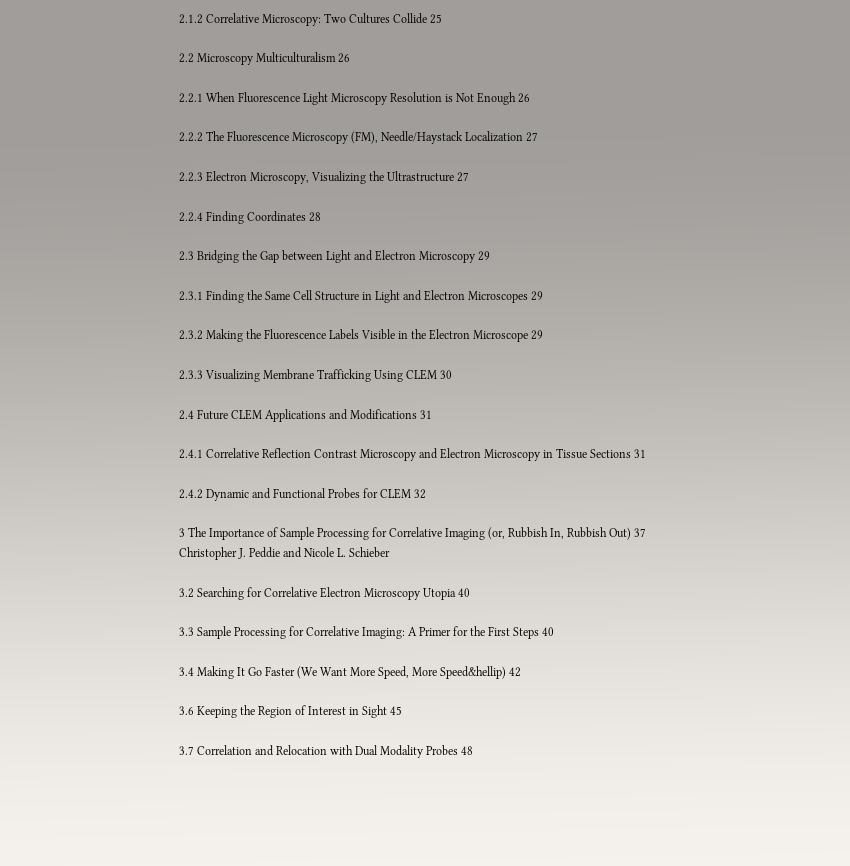2.1.2 Correlative Microscopy: Two Cultures Collide 25

2.2 Microscopy Multiculturalism 26

2.2.1 When Fluorescence Light Microscopy Resolution is Not Enough 26

2.2.2 The Fluorescence Microscopy (FM), Needle/Haystack Localization 27

2.2.3 Electron Microscopy, Visualizing the Ultrastructure 27

2.2.4 Finding Coordinates 28

2.3 Bridging the Gap between Light and Electron Microscopy 29

2.3.1 Finding the Same Cell Structure in Light and Electron Microscopes 29

2.3.2 Making the Fluorescence Labels Visible in the Electron Microscope 29

2.3.3 Visualizing Membrane Trafficking Using CLEM 30

2.4 Future CLEM Applications and Modifications 31

2.4.1 Correlative Reflection Contrast Microscopy and Electron Microscopy in Tissue Sections 31

2.4.2 Dynamic and Functional Probes for CLEM 32

3 The Importance of Sample Processing for Correlative Imaging (or, Rubbish In, Rubbish Out) 37
Christopher J. Peddie and Nicole L. Schieber

3.2 Searching for Correlative Electron Microscopy Utopia 40

3.3 Sample Processing for Correlative Imaging: A Primer for the First Steps 40

3.4 Making It Go Faster (We Want More Speed, More Speed&hellip) 42

3.6 Keeping the Region of Interest in Sight 45

3.7 Correlation and Relocation with Dual Modality Probes 48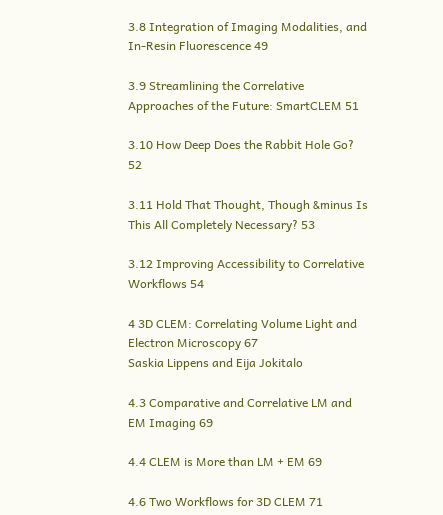3.8 Integration of Imaging Modalities, and In‐Resin Fluorescence 49

3.9 Streamlining the Correlative Approaches of the Future: SmartCLEM 51

3.10 How Deep Does the Rabbit Hole Go? 52

3.11 Hold That Thought, Though &minus Is This All Completely Necessary? 53

3.12 Improving Accessibility to Correlative Workflows 54

4 3D CLEM: Correlating Volume Light and Electron Microscopy 67
Saskia Lippens and Eija Jokitalo

4.3 Comparative and Correlative LM and EM Imaging 69

4.4 CLEM is More than LM + EM 69

4.6 Two Workflows for 3D CLEM 71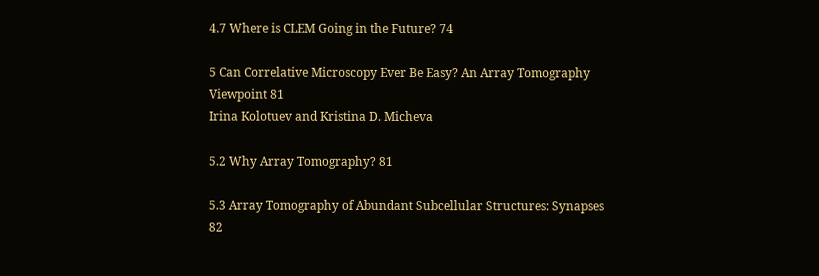4.7 Where is CLEM Going in the Future? 74

5 Can Correlative Microscopy Ever Be Easy? An Array Tomography Viewpoint 81
Irina Kolotuev and Kristina D. Micheva

5.2 Why Array Tomography? 81

5.3 Array Tomography of Abundant Subcellular Structures: Synapses 82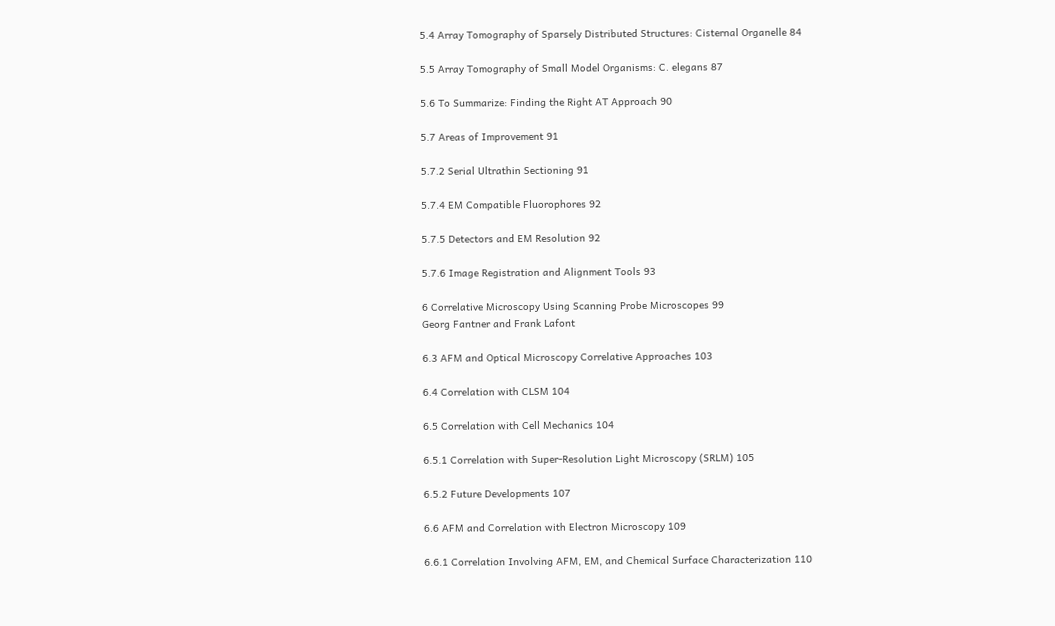5.4 Array Tomography of Sparsely Distributed Structures: Cisternal Organelle 84

5.5 Array Tomography of Small Model Organisms: C. elegans 87

5.6 To Summarize: Finding the Right AT Approach 90

5.7 Areas of Improvement 91

5.7.2 Serial Ultrathin Sectioning 91

5.7.4 EM Compatible Fluorophores 92

5.7.5 Detectors and EM Resolution 92

5.7.6 Image Registration and Alignment Tools 93

6 Correlative Microscopy Using Scanning Probe Microscopes 99
Georg Fantner and Frank Lafont

6.3 AFM and Optical Microscopy Correlative Approaches 103

6.4 Correlation with CLSM 104

6.5 Correlation with Cell Mechanics 104

6.5.1 Correlation with Super‐Resolution Light Microscopy (SRLM) 105

6.5.2 Future Developments 107

6.6 AFM and Correlation with Electron Microscopy 109

6.6.1 Correlation Involving AFM, EM, and Chemical Surface Characterization 110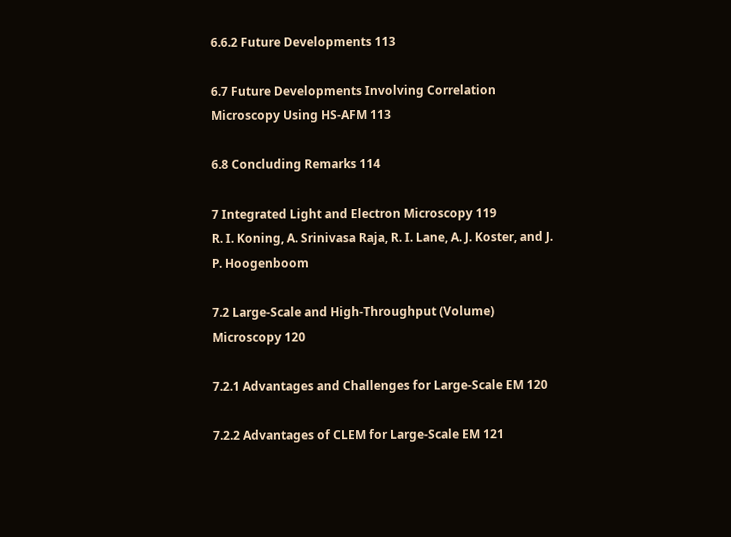6.6.2 Future Developments 113

6.7 Future Developments Involving Correlation Microscopy Using HS‐AFM 113

6.8 Concluding Remarks 114

7 Integrated Light and Electron Microscopy 119
R. I. Koning, A. Srinivasa Raja, R. I. Lane, A. J. Koster, and J. P. Hoogenboom

7.2 Large‐Scale and High‐Throughput (Volume) Microscopy 120

7.2.1 Advantages and Challenges for Large‐Scale EM 120

7.2.2 Advantages of CLEM for Large‐Scale EM 121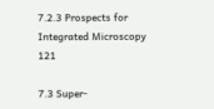7.2.3 Prospects for Integrated Microscopy 121

7.3 Super‐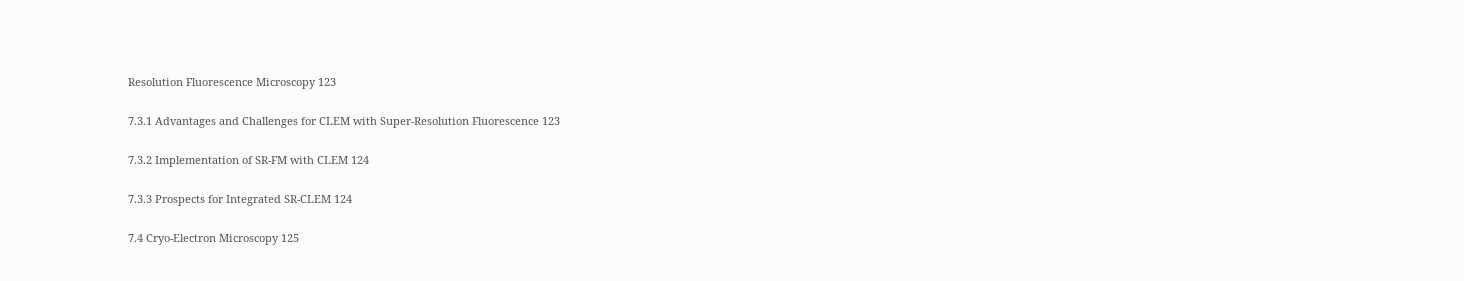Resolution Fluorescence Microscopy 123

7.3.1 Advantages and Challenges for CLEM with Super‐Resolution Fluorescence 123

7.3.2 Implementation of SR‐FM with CLEM 124

7.3.3 Prospects for Integrated SR‐CLEM 124

7.4 Cryo‐Electron Microscopy 125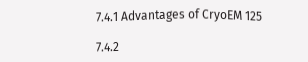7.4.1 Advantages of CryoEM 125

7.4.2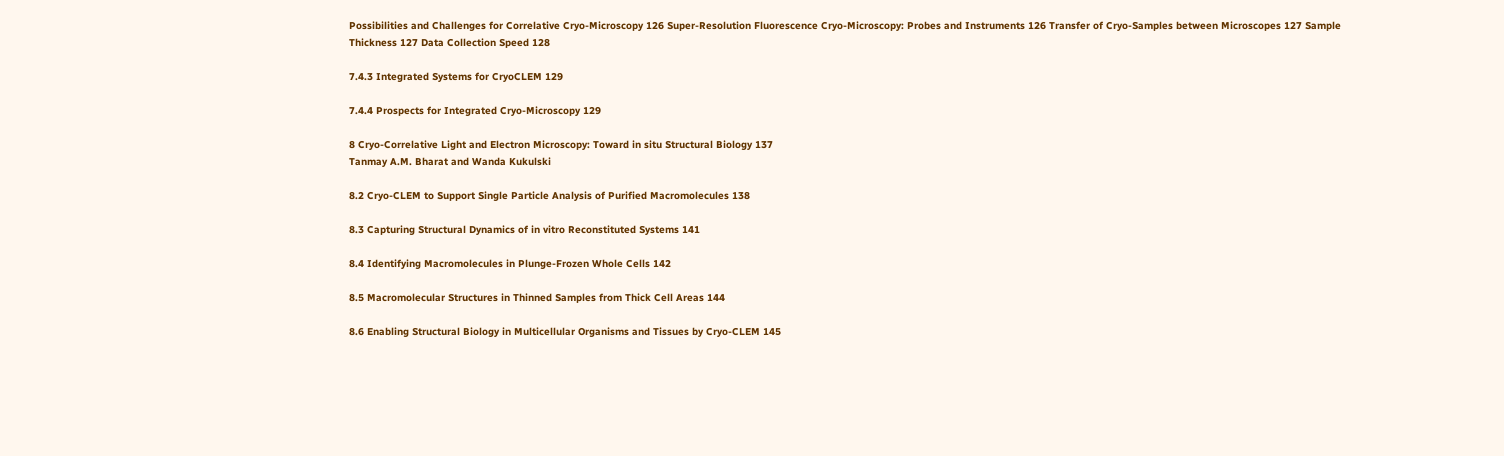Possibilities and Challenges for Correlative Cryo‐Microscopy 126 Super‐Resolution Fluorescence Cryo‐Microscopy: Probes and Instruments 126 Transfer of Cryo‐Samples between Microscopes 127 Sample Thickness 127 Data Collection Speed 128

7.4.3 Integrated Systems for CryoCLEM 129

7.4.4 Prospects for Integrated Cryo‐Microscopy 129

8 Cryo‐Correlative Light and Electron Microscopy: Toward in situ Structural Biology 137
Tanmay A.M. Bharat and Wanda Kukulski

8.2 Cryo‐CLEM to Support Single Particle Analysis of Purified Macromolecules 138

8.3 Capturing Structural Dynamics of in vitro Reconstituted Systems 141

8.4 Identifying Macromolecules in Plunge‐Frozen Whole Cells 142

8.5 Macromolecular Structures in Thinned Samples from Thick Cell Areas 144

8.6 Enabling Structural Biology in Multicellular Organisms and Tissues by Cryo‐CLEM 145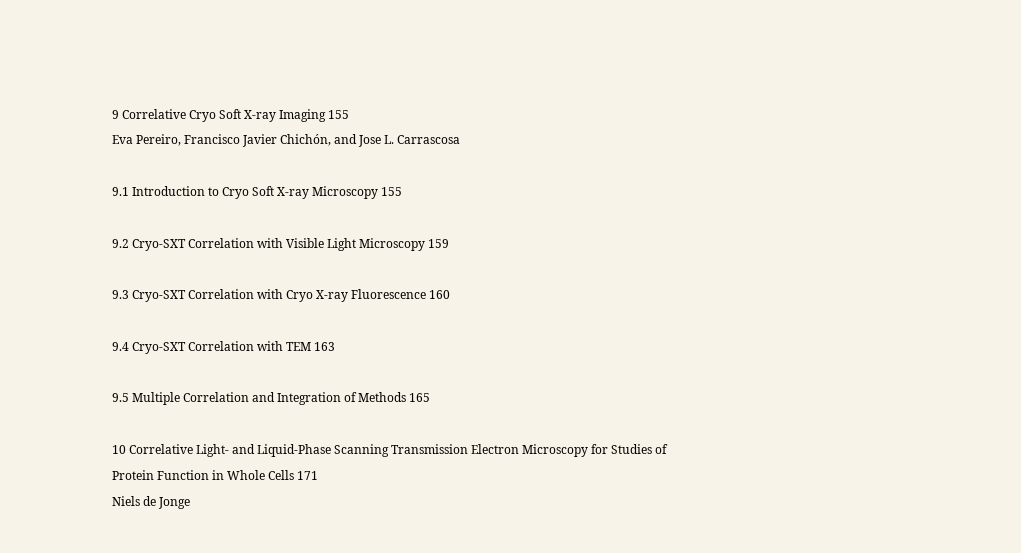9 Correlative Cryo Soft X‐ray Imaging 155
Eva Pereiro, Francisco Javier Chichón, and Jose L. Carrascosa

9.1 Introduction to Cryo Soft X‐ray Microscopy 155

9.2 Cryo‐SXT Correlation with Visible Light Microscopy 159

9.3 Cryo‐SXT Correlation with Cryo X‐ray Fluorescence 160

9.4 Cryo‐SXT Correlation with TEM 163

9.5 Multiple Correlation and Integration of Methods 165

10 Correlative Light‐ and Liquid‐Phase Scanning Transmission Electron Microscopy for Studies of Protein Function in Whole Cells 171
Niels de Jonge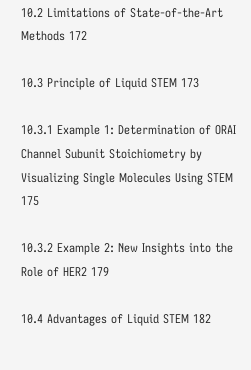10.2 Limitations of State‐of‐the‐Art Methods 172

10.3 Principle of Liquid STEM 173

10.3.1 Example 1: Determination of ORAI Channel Subunit Stoichiometry by Visualizing Single Molecules Using STEM 175

10.3.2 Example 2: New Insights into the Role of HER2 179

10.4 Advantages of Liquid STEM 182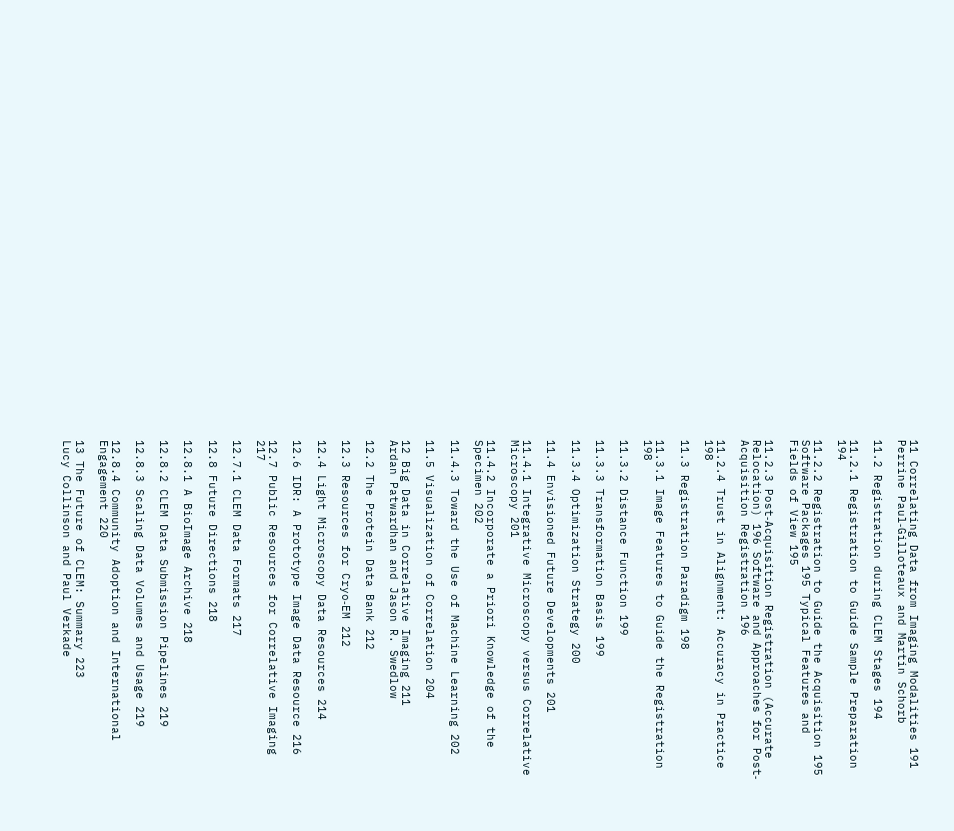11 Correlating Data from Imaging Modalities 191
Perrine Paul‐Gilloteaux and Martin Schorb

11.2 Registration during CLEM Stages 194

11.2.1 Registration to Guide Sample Preparation 194

11.2.2 Registration to Guide the Acquisition 195 Software Packages 195 Typical Features and Fields of View 195

11.2.3 Post‐Acquisition Registration (Accurate Relocation) 196 Software and Approaches for Post‐Acquisition Registration 196

11.2.4 Trust in Alignment: Accuracy in Practice 198

11.3 Registration Paradigm 198

11.3.1 Image Features to Guide the Registration 198

11.3.2 Distance Function 199

11.3.3 Transformation Basis 199

11.3.4 Optimization Strategy 200

11.4 Envisioned Future Developments 201

11.4.1 Integrative Microscopy versus Correlative Microscopy 201

11.4.2 Incorporate a Priori Knowledge of the Specimen 202

11.4.3 Toward the Use of Machine Learning 202

11.5 Visualization of Correlation 204

12 Big Data in Correlative Imaging 211
Ardan Patwardhan and Jason R. Swedlow

12.2 The Protein Data Bank 212

12.3 Resources for Cryo‐EM 212

12.4 Light Microscopy Data Resources 214

12.6 IDR: A Prototype Image Data Resource 216

12.7 Public Resources for Correlative Imaging 217

12.7.1 CLEM Data Formats 217

12.8 Future Directions 218

12.8.1 A BioImage Archive 218

12.8.2 CLEM Data Submission Pipelines 219

12.8.3 Scaling Data Volumes and Usage 219

12.8.4 Community Adoption and International Engagement 220

13 The Future of CLEM: Summary 223
Lucy Collinson and Paul Verkade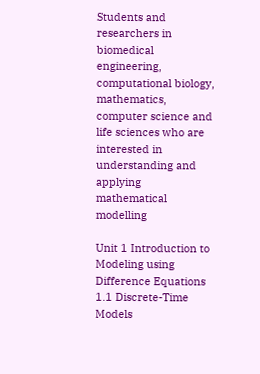Students and researchers in biomedical engineering, computational biology, mathematics, computer science and life sciences who are interested in understanding and applying mathematical modelling

Unit 1 Introduction to Modeling using Difference Equations
1.1 Discrete-Time Models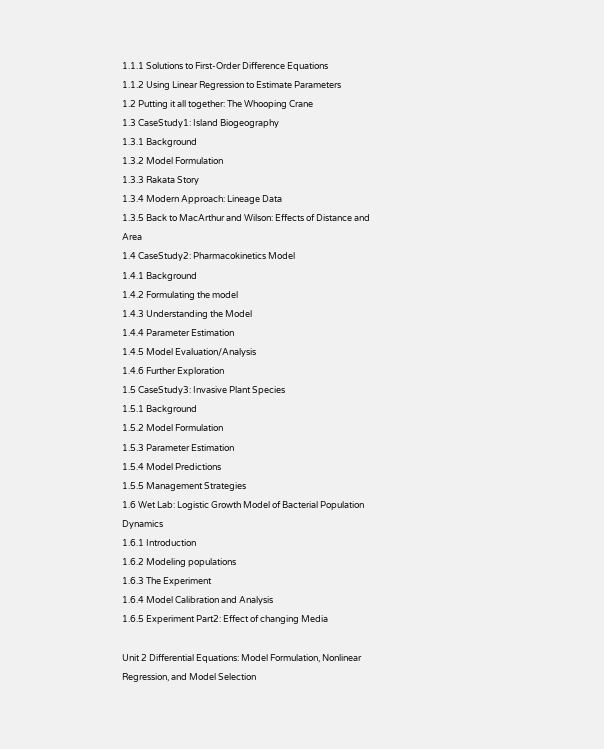1.1.1 Solutions to First-Order Difference Equations
1.1.2 Using Linear Regression to Estimate Parameters
1.2 Putting it all together: The Whooping Crane
1.3 CaseStudy1: Island Biogeography
1.3.1 Background
1.3.2 Model Formulation
1.3.3 Rakata Story
1.3.4 Modern Approach: Lineage Data
1.3.5 Back to MacArthur and Wilson: Effects of Distance and Area
1.4 CaseStudy2: Pharmacokinetics Model
1.4.1 Background
1.4.2 Formulating the model
1.4.3 Understanding the Model
1.4.4 Parameter Estimation
1.4.5 Model Evaluation/Analysis
1.4.6 Further Exploration
1.5 CaseStudy3: Invasive Plant Species
1.5.1 Background
1.5.2 Model Formulation
1.5.3 Parameter Estimation
1.5.4 Model Predictions
1.5.5 Management Strategies
1.6 Wet Lab: Logistic Growth Model of Bacterial Population Dynamics
1.6.1 Introduction
1.6.2 Modeling populations
1.6.3 The Experiment
1.6.4 Model Calibration and Analysis
1.6.5 Experiment Part2: Effect of changing Media

Unit 2 Differential Equations: Model Formulation, Nonlinear Regression, and Model Selection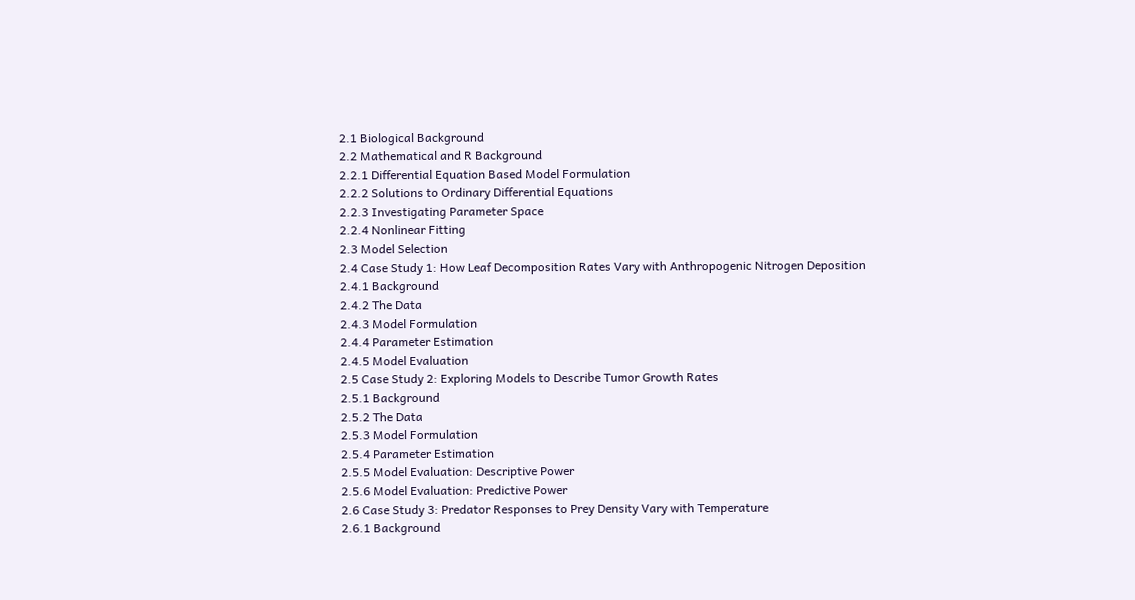2.1 Biological Background
2.2 Mathematical and R Background
2.2.1 Differential Equation Based Model Formulation
2.2.2 Solutions to Ordinary Differential Equations
2.2.3 Investigating Parameter Space
2.2.4 Nonlinear Fitting
2.3 Model Selection
2.4 Case Study 1: How Leaf Decomposition Rates Vary with Anthropogenic Nitrogen Deposition
2.4.1 Background
2.4.2 The Data
2.4.3 Model Formulation
2.4.4 Parameter Estimation
2.4.5 Model Evaluation
2.5 Case Study 2: Exploring Models to Describe Tumor Growth Rates
2.5.1 Background
2.5.2 The Data
2.5.3 Model Formulation
2.5.4 Parameter Estimation
2.5.5 Model Evaluation: Descriptive Power
2.5.6 Model Evaluation: Predictive Power
2.6 Case Study 3: Predator Responses to Prey Density Vary with Temperature
2.6.1 Background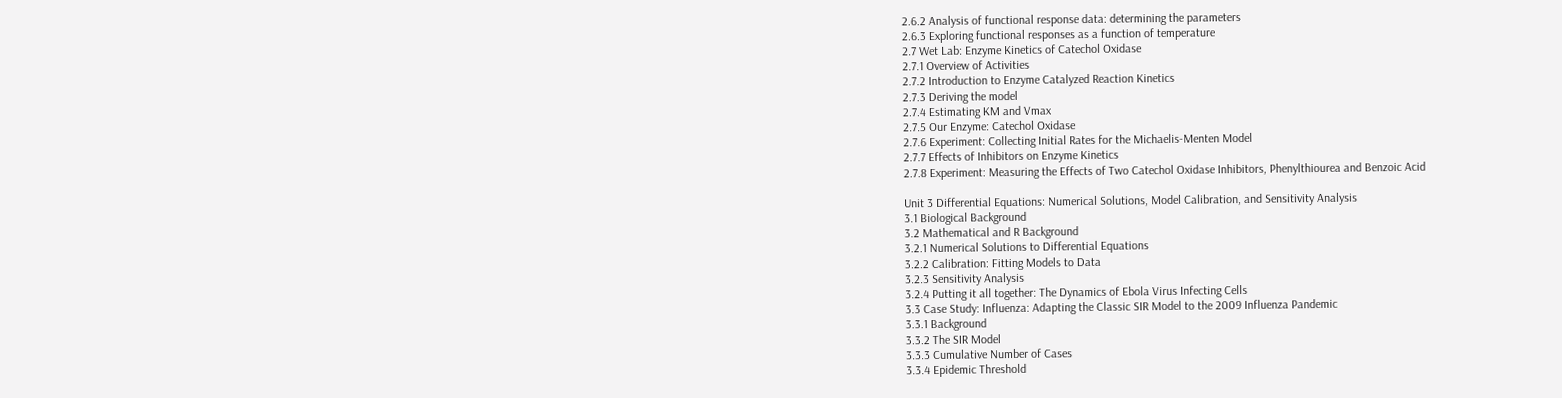2.6.2 Analysis of functional response data: determining the parameters
2.6.3 Exploring functional responses as a function of temperature
2.7 Wet Lab: Enzyme Kinetics of Catechol Oxidase
2.7.1 Overview of Activities
2.7.2 Introduction to Enzyme Catalyzed Reaction Kinetics
2.7.3 Deriving the model
2.7.4 Estimating KM and Vmax
2.7.5 Our Enzyme: Catechol Oxidase
2.7.6 Experiment: Collecting Initial Rates for the Michaelis-Menten Model
2.7.7 Effects of Inhibitors on Enzyme Kinetics
2.7.8 Experiment: Measuring the Effects of Two Catechol Oxidase Inhibitors, Phenylthiourea and Benzoic Acid

Unit 3 Differential Equations: Numerical Solutions, Model Calibration, and Sensitivity Analysis
3.1 Biological Background
3.2 Mathematical and R Background
3.2.1 Numerical Solutions to Differential Equations
3.2.2 Calibration: Fitting Models to Data
3.2.3 Sensitivity Analysis
3.2.4 Putting it all together: The Dynamics of Ebola Virus Infecting Cells
3.3 Case Study: Influenza: Adapting the Classic SIR Model to the 2009 Influenza Pandemic
3.3.1 Background
3.3.2 The SIR Model
3.3.3 Cumulative Number of Cases
3.3.4 Epidemic Threshold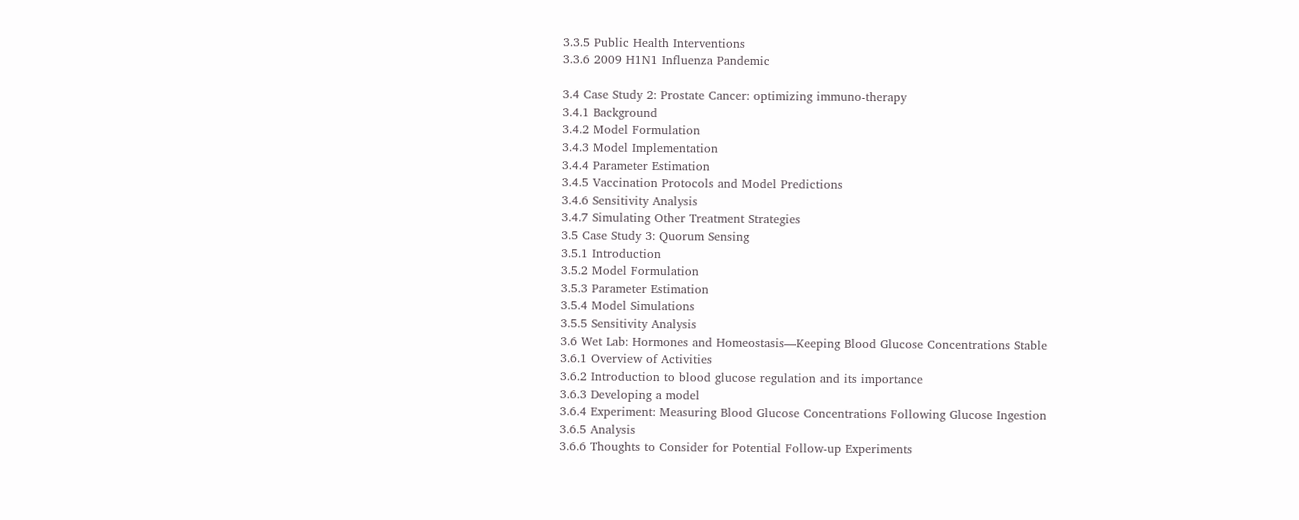3.3.5 Public Health Interventions
3.3.6 2009 H1N1 Influenza Pandemic

3.4 Case Study 2: Prostate Cancer: optimizing immuno-therapy
3.4.1 Background
3.4.2 Model Formulation
3.4.3 Model Implementation
3.4.4 Parameter Estimation
3.4.5 Vaccination Protocols and Model Predictions
3.4.6 Sensitivity Analysis
3.4.7 Simulating Other Treatment Strategies
3.5 Case Study 3: Quorum Sensing
3.5.1 Introduction
3.5.2 Model Formulation
3.5.3 Parameter Estimation
3.5.4 Model Simulations
3.5.5 Sensitivity Analysis
3.6 Wet Lab: Hormones and Homeostasis—Keeping Blood Glucose Concentrations Stable
3.6.1 Overview of Activities
3.6.2 Introduction to blood glucose regulation and its importance
3.6.3 Developing a model
3.6.4 Experiment: Measuring Blood Glucose Concentrations Following Glucose Ingestion
3.6.5 Analysis
3.6.6 Thoughts to Consider for Potential Follow-up Experiments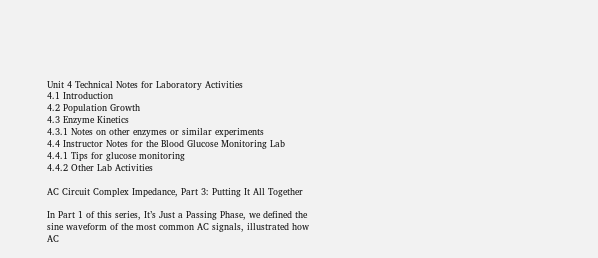Unit 4 Technical Notes for Laboratory Activities
4.1 Introduction
4.2 Population Growth
4.3 Enzyme Kinetics
4.3.1 Notes on other enzymes or similar experiments
4.4 Instructor Notes for the Blood Glucose Monitoring Lab
4.4.1 Tips for glucose monitoring
4.4.2 Other Lab Activities

AC Circuit Complex Impedance, Part 3: Putting It All Together

In Part 1 of this series, It’s Just a Passing Phase, we defined the sine waveform of the most common AC signals, illustrated how AC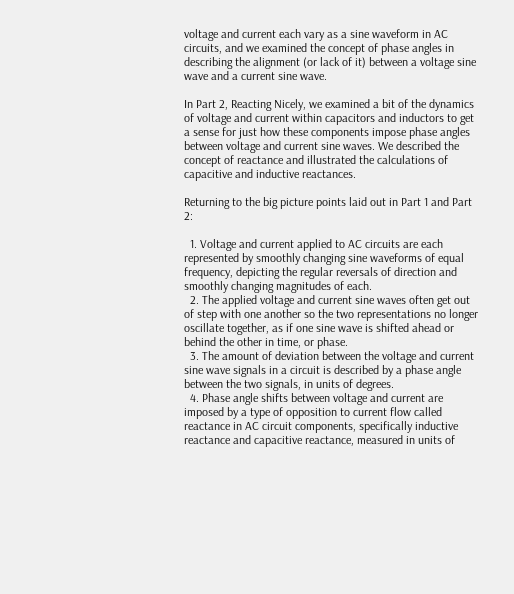voltage and current each vary as a sine waveform in AC circuits, and we examined the concept of phase angles in describing the alignment (or lack of it) between a voltage sine wave and a current sine wave.

In Part 2, Reacting Nicely, we examined a bit of the dynamics of voltage and current within capacitors and inductors to get a sense for just how these components impose phase angles between voltage and current sine waves. We described the concept of reactance and illustrated the calculations of capacitive and inductive reactances.

Returning to the big picture points laid out in Part 1 and Part 2:

  1. Voltage and current applied to AC circuits are each represented by smoothly changing sine waveforms of equal frequency, depicting the regular reversals of direction and smoothly changing magnitudes of each.
  2. The applied voltage and current sine waves often get out of step with one another so the two representations no longer oscillate together, as if one sine wave is shifted ahead or behind the other in time, or phase.
  3. The amount of deviation between the voltage and current sine wave signals in a circuit is described by a phase angle between the two signals, in units of degrees.
  4. Phase angle shifts between voltage and current are imposed by a type of opposition to current flow called reactance in AC circuit components, specifically inductive reactance and capacitive reactance, measured in units of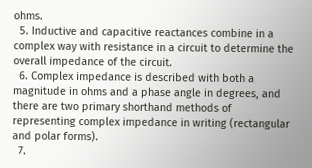ohms.
  5. Inductive and capacitive reactances combine in a complex way with resistance in a circuit to determine the overall impedance of the circuit.
  6. Complex impedance is described with both a magnitude in ohms and a phase angle in degrees, and there are two primary shorthand methods of representing complex impedance in writing (rectangular and polar forms).
  7.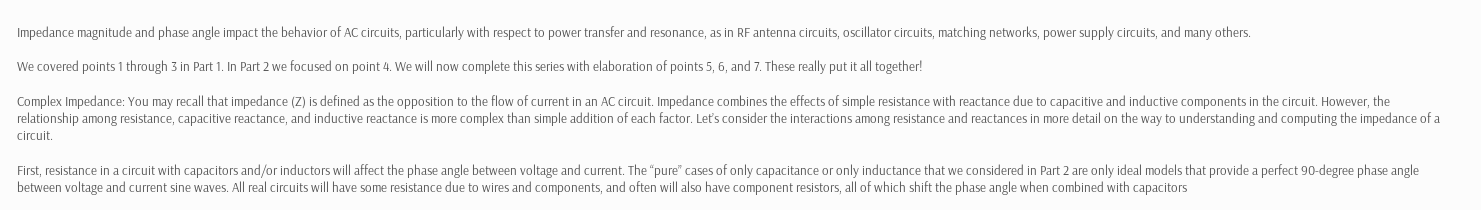Impedance magnitude and phase angle impact the behavior of AC circuits, particularly with respect to power transfer and resonance, as in RF antenna circuits, oscillator circuits, matching networks, power supply circuits, and many others.

We covered points 1 through 3 in Part 1. In Part 2 we focused on point 4. We will now complete this series with elaboration of points 5, 6, and 7. These really put it all together!

Complex Impedance: You may recall that impedance (Z) is defined as the opposition to the flow of current in an AC circuit. Impedance combines the effects of simple resistance with reactance due to capacitive and inductive components in the circuit. However, the relationship among resistance, capacitive reactance, and inductive reactance is more complex than simple addition of each factor. Let’s consider the interactions among resistance and reactances in more detail on the way to understanding and computing the impedance of a circuit.

First, resistance in a circuit with capacitors and/or inductors will affect the phase angle between voltage and current. The “pure” cases of only capacitance or only inductance that we considered in Part 2 are only ideal models that provide a perfect 90-degree phase angle between voltage and current sine waves. All real circuits will have some resistance due to wires and components, and often will also have component resistors, all of which shift the phase angle when combined with capacitors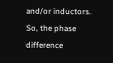and/or inductors. So, the phase difference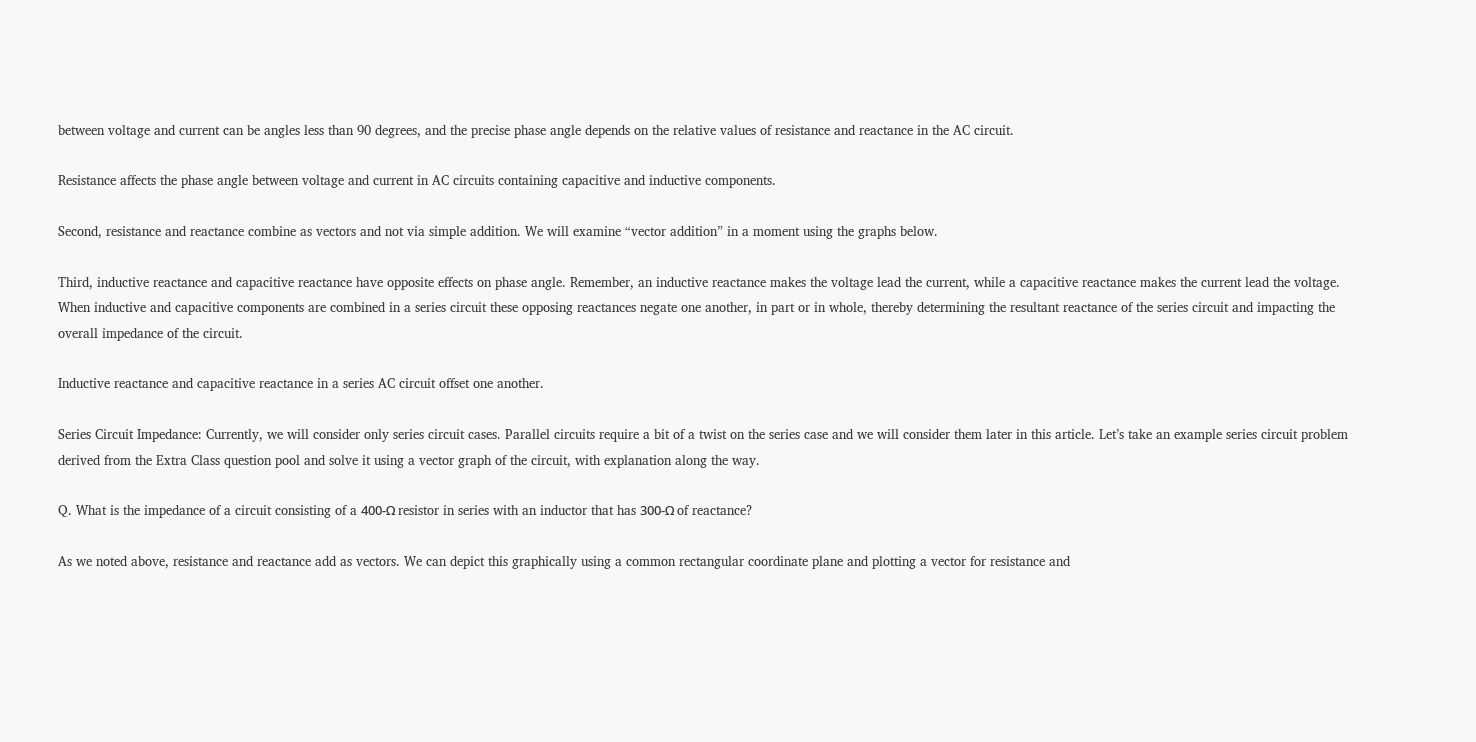between voltage and current can be angles less than 90 degrees, and the precise phase angle depends on the relative values of resistance and reactance in the AC circuit.

Resistance affects the phase angle between voltage and current in AC circuits containing capacitive and inductive components.

Second, resistance and reactance combine as vectors and not via simple addition. We will examine “vector addition” in a moment using the graphs below.

Third, inductive reactance and capacitive reactance have opposite effects on phase angle. Remember, an inductive reactance makes the voltage lead the current, while a capacitive reactance makes the current lead the voltage. When inductive and capacitive components are combined in a series circuit these opposing reactances negate one another, in part or in whole, thereby determining the resultant reactance of the series circuit and impacting the overall impedance of the circuit.

Inductive reactance and capacitive reactance in a series AC circuit offset one another.

Series Circuit Impedance: Currently, we will consider only series circuit cases. Parallel circuits require a bit of a twist on the series case and we will consider them later in this article. Let’s take an example series circuit problem derived from the Extra Class question pool and solve it using a vector graph of the circuit, with explanation along the way.

Q. What is the impedance of a circuit consisting of a 400-Ω resistor in series with an inductor that has 300-Ω of reactance?

As we noted above, resistance and reactance add as vectors. We can depict this graphically using a common rectangular coordinate plane and plotting a vector for resistance and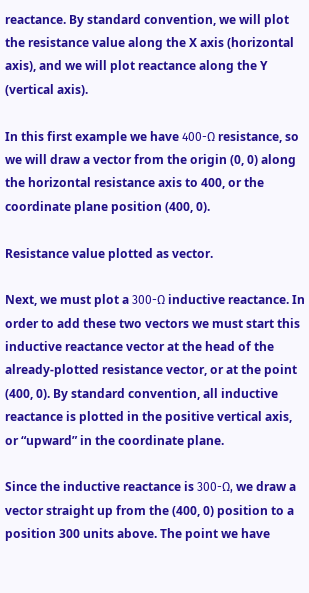reactance. By standard convention, we will plot the resistance value along the X axis (horizontal axis), and we will plot reactance along the Y (vertical axis).

In this first example we have 400-Ω resistance, so we will draw a vector from the origin (0, 0) along the horizontal resistance axis to 400, or the coordinate plane position (400, 0).

Resistance value plotted as vector.

Next, we must plot a 300-Ω inductive reactance. In order to add these two vectors we must start this inductive reactance vector at the head of the already-plotted resistance vector, or at the point (400, 0). By standard convention, all inductive reactance is plotted in the positive vertical axis, or “upward” in the coordinate plane.

Since the inductive reactance is 300-Ω, we draw a vector straight up from the (400, 0) position to a position 300 units above. The point we have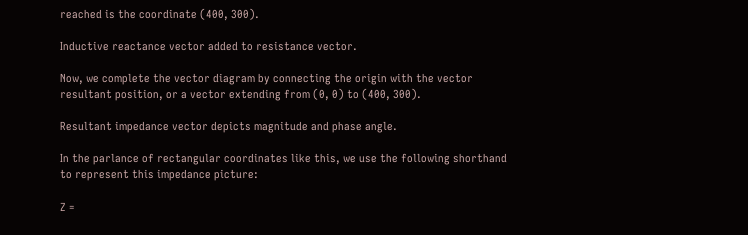reached is the coordinate (400, 300).

Inductive reactance vector added to resistance vector.

Now, we complete the vector diagram by connecting the origin with the vector resultant position, or a vector extending from (0, 0) to (400, 300).

Resultant impedance vector depicts magnitude and phase angle.

In the parlance of rectangular coordinates like this, we use the following shorthand to represent this impedance picture:

Z =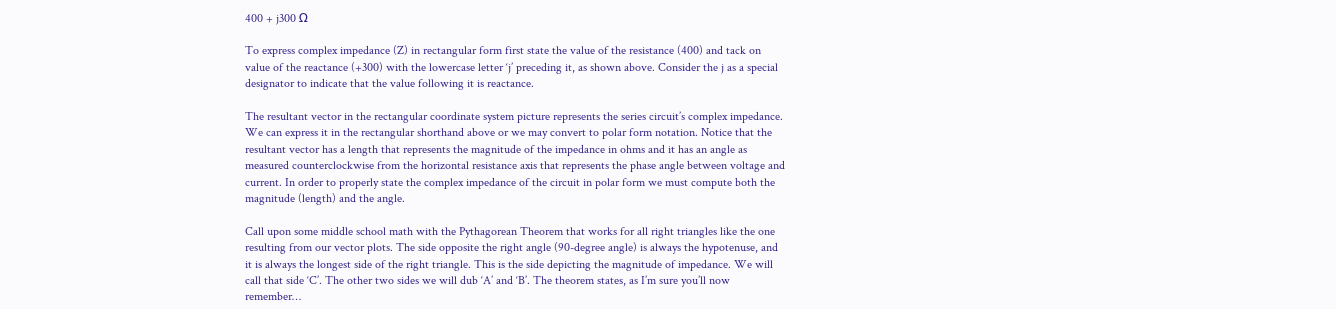400 + j300 Ω

To express complex impedance (Z) in rectangular form first state the value of the resistance (400) and tack on value of the reactance (+300) with the lowercase letter ‘j’ preceding it, as shown above. Consider the j as a special designator to indicate that the value following it is reactance.

The resultant vector in the rectangular coordinate system picture represents the series circuit’s complex impedance. We can express it in the rectangular shorthand above or we may convert to polar form notation. Notice that the resultant vector has a length that represents the magnitude of the impedance in ohms and it has an angle as measured counterclockwise from the horizontal resistance axis that represents the phase angle between voltage and current. In order to properly state the complex impedance of the circuit in polar form we must compute both the magnitude (length) and the angle.

Call upon some middle school math with the Pythagorean Theorem that works for all right triangles like the one resulting from our vector plots. The side opposite the right angle (90-degree angle) is always the hypotenuse, and it is always the longest side of the right triangle. This is the side depicting the magnitude of impedance. We will call that side ‘C’. The other two sides we will dub ‘A’ and ‘B’. The theorem states, as I’m sure you’ll now remember…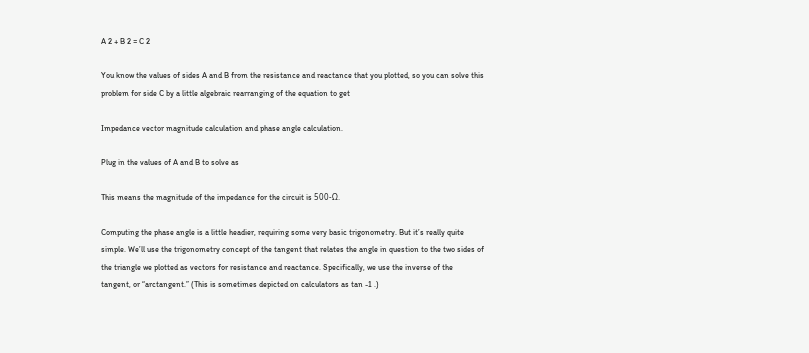A 2 + B 2 = C 2

You know the values of sides A and B from the resistance and reactance that you plotted, so you can solve this problem for side C by a little algebraic rearranging of the equation to get

Impedance vector magnitude calculation and phase angle calculation.

Plug in the values of A and B to solve as

This means the magnitude of the impedance for the circuit is 500-Ω.

Computing the phase angle is a little headier, requiring some very basic trigonometry. But it’s really quite simple. We’ll use the trigonometry concept of the tangent that relates the angle in question to the two sides of the triangle we plotted as vectors for resistance and reactance. Specifically, we use the inverse of the tangent, or “arctangent.” (This is sometimes depicted on calculators as tan -1 .)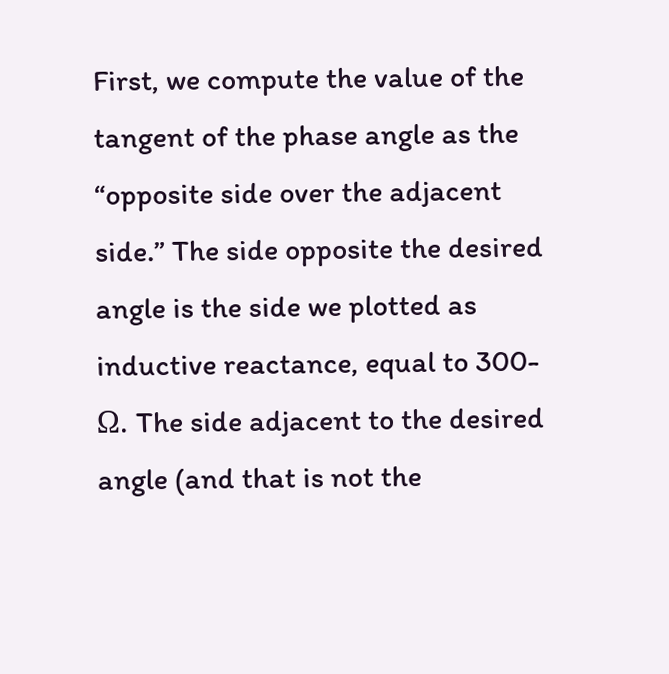First, we compute the value of the tangent of the phase angle as the “opposite side over the adjacent side.” The side opposite the desired angle is the side we plotted as inductive reactance, equal to 300-Ω. The side adjacent to the desired angle (and that is not the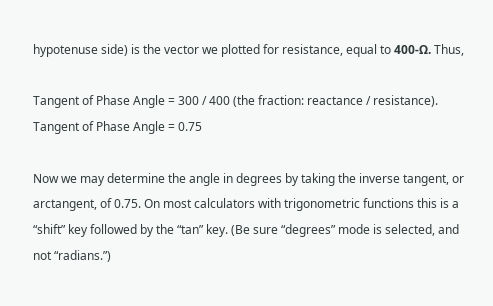hypotenuse side) is the vector we plotted for resistance, equal to 400-Ω. Thus,

Tangent of Phase Angle = 300 / 400 (the fraction: reactance / resistance).
Tangent of Phase Angle = 0.75

Now we may determine the angle in degrees by taking the inverse tangent, or arctangent, of 0.75. On most calculators with trigonometric functions this is a “shift” key followed by the “tan” key. (Be sure “degrees” mode is selected, and not “radians.”)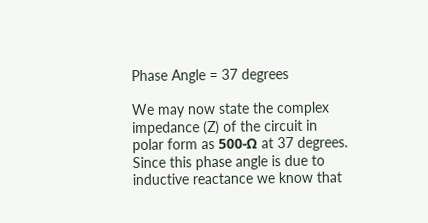Phase Angle = 37 degrees

We may now state the complex impedance (Z) of the circuit in polar form as 500-Ω at 37 degrees. Since this phase angle is due to inductive reactance we know that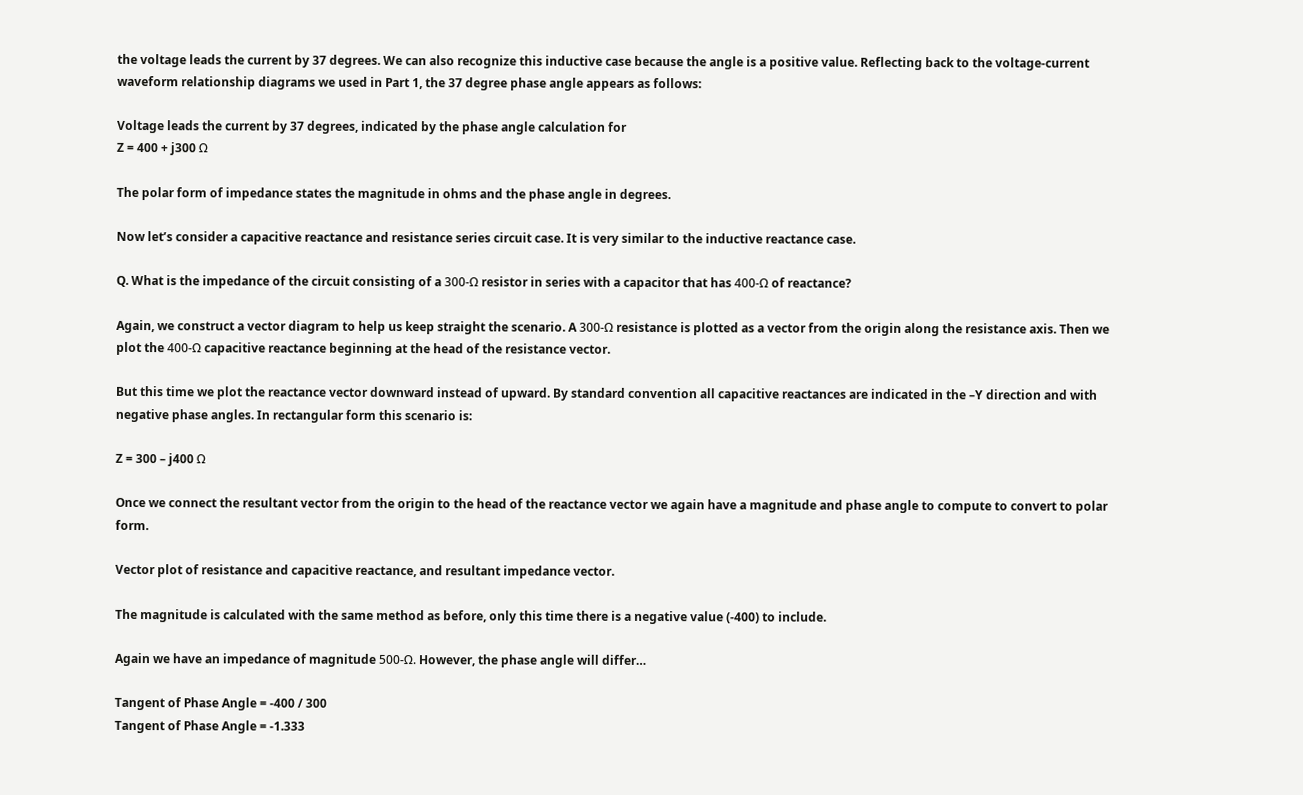the voltage leads the current by 37 degrees. We can also recognize this inductive case because the angle is a positive value. Reflecting back to the voltage-current waveform relationship diagrams we used in Part 1, the 37 degree phase angle appears as follows:

Voltage leads the current by 37 degrees, indicated by the phase angle calculation for
Z = 400 + j300 Ω

The polar form of impedance states the magnitude in ohms and the phase angle in degrees.

Now let’s consider a capacitive reactance and resistance series circuit case. It is very similar to the inductive reactance case.

Q. What is the impedance of the circuit consisting of a 300-Ω resistor in series with a capacitor that has 400-Ω of reactance?

Again, we construct a vector diagram to help us keep straight the scenario. A 300-Ω resistance is plotted as a vector from the origin along the resistance axis. Then we plot the 400-Ω capacitive reactance beginning at the head of the resistance vector.

But this time we plot the reactance vector downward instead of upward. By standard convention all capacitive reactances are indicated in the –Y direction and with negative phase angles. In rectangular form this scenario is:

Z = 300 – j400 Ω

Once we connect the resultant vector from the origin to the head of the reactance vector we again have a magnitude and phase angle to compute to convert to polar form.

Vector plot of resistance and capacitive reactance, and resultant impedance vector.

The magnitude is calculated with the same method as before, only this time there is a negative value (-400) to include.

Again we have an impedance of magnitude 500-Ω. However, the phase angle will differ…

Tangent of Phase Angle = -400 / 300
Tangent of Phase Angle = -1.333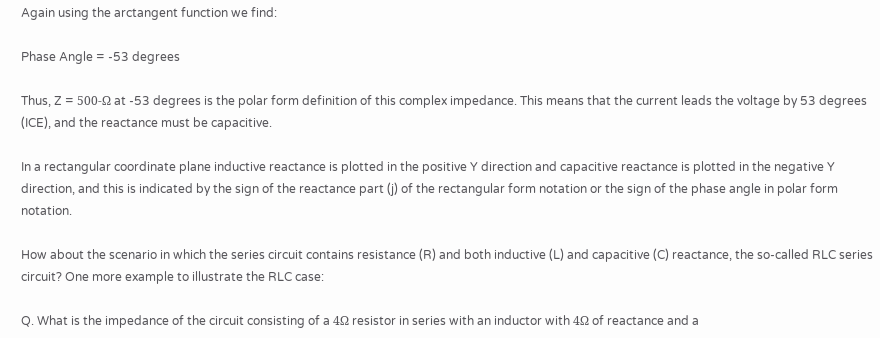Again using the arctangent function we find:

Phase Angle = -53 degrees

Thus, Z = 500-Ω at -53 degrees is the polar form definition of this complex impedance. This means that the current leads the voltage by 53 degrees (ICE), and the reactance must be capacitive.

In a rectangular coordinate plane inductive reactance is plotted in the positive Y direction and capacitive reactance is plotted in the negative Y direction, and this is indicated by the sign of the reactance part (j) of the rectangular form notation or the sign of the phase angle in polar form notation.

How about the scenario in which the series circuit contains resistance (R) and both inductive (L) and capacitive (C) reactance, the so-called RLC series circuit? One more example to illustrate the RLC case:

Q. What is the impedance of the circuit consisting of a 4Ω resistor in series with an inductor with 4Ω of reactance and a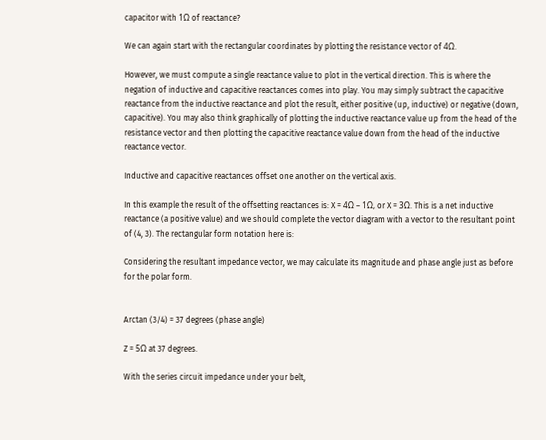capacitor with 1Ω of reactance?

We can again start with the rectangular coordinates by plotting the resistance vector of 4Ω.

However, we must compute a single reactance value to plot in the vertical direction. This is where the negation of inductive and capacitive reactances comes into play. You may simply subtract the capacitive reactance from the inductive reactance and plot the result, either positive (up, inductive) or negative (down, capacitive). You may also think graphically of plotting the inductive reactance value up from the head of the resistance vector and then plotting the capacitive reactance value down from the head of the inductive reactance vector.

Inductive and capacitive reactances offset one another on the vertical axis.

In this example the result of the offsetting reactances is: X = 4Ω – 1Ω, or X = 3Ω. This is a net inductive reactance (a positive value) and we should complete the vector diagram with a vector to the resultant point of (4, 3). The rectangular form notation here is:

Considering the resultant impedance vector, we may calculate its magnitude and phase angle just as before for the polar form.


Arctan (3/4) = 37 degrees (phase angle)

Z = 5Ω at 37 degrees.

With the series circuit impedance under your belt,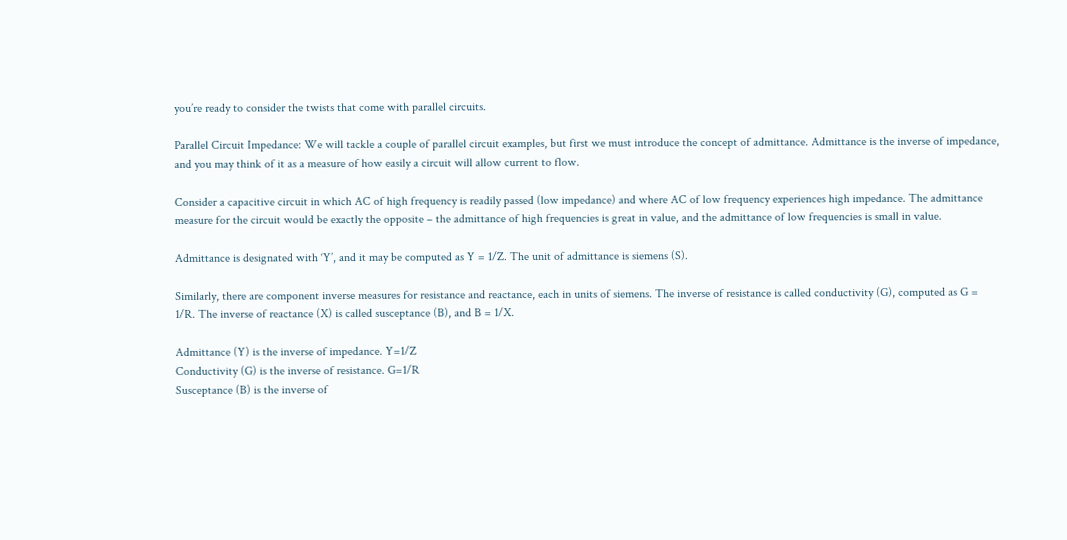you’re ready to consider the twists that come with parallel circuits.

Parallel Circuit Impedance: We will tackle a couple of parallel circuit examples, but first we must introduce the concept of admittance. Admittance is the inverse of impedance, and you may think of it as a measure of how easily a circuit will allow current to flow.

Consider a capacitive circuit in which AC of high frequency is readily passed (low impedance) and where AC of low frequency experiences high impedance. The admittance measure for the circuit would be exactly the opposite – the admittance of high frequencies is great in value, and the admittance of low frequencies is small in value.

Admittance is designated with ‘Y’, and it may be computed as Y = 1/Z. The unit of admittance is siemens (S).

Similarly, there are component inverse measures for resistance and reactance, each in units of siemens. The inverse of resistance is called conductivity (G), computed as G = 1/R. The inverse of reactance (X) is called susceptance (B), and B = 1/X.

Admittance (Y) is the inverse of impedance. Y=1/Z
Conductivity (G) is the inverse of resistance. G=1/R
Susceptance (B) is the inverse of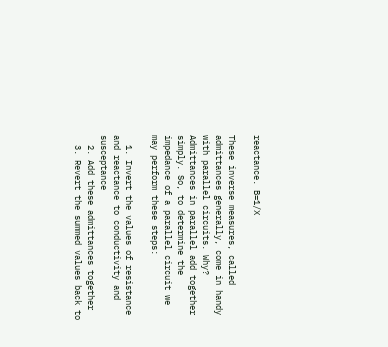reactance. B=1/X

These inverse measures, called admittances generally, come in handy with parallel circuits. Why? Admittances in parallel add together simply. So, to determine the impedance of a parallel circuit we may perform these steps:

  1. Invert the values of resistance and reactance to conductivity and susceptance
  2. Add these admittances together
  3. Revert the summed values back to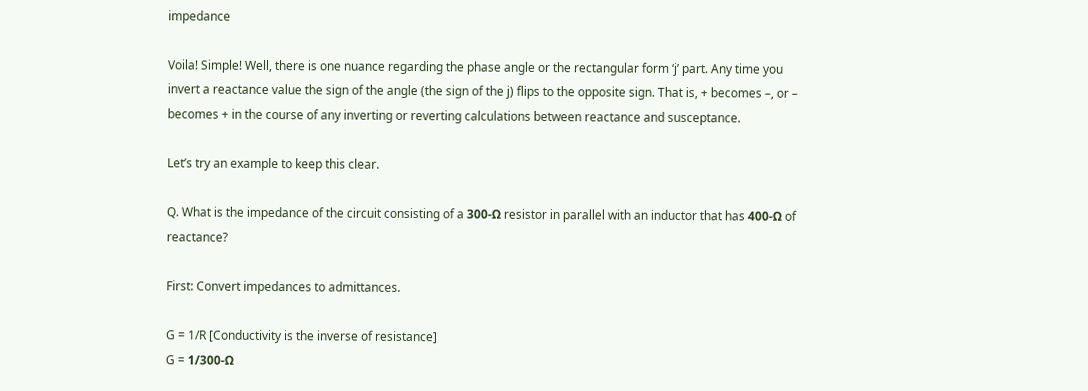impedance

Voila! Simple! Well, there is one nuance regarding the phase angle or the rectangular form ‘j’ part. Any time you invert a reactance value the sign of the angle (the sign of the j) flips to the opposite sign. That is, + becomes –, or – becomes + in the course of any inverting or reverting calculations between reactance and susceptance.

Let’s try an example to keep this clear.

Q. What is the impedance of the circuit consisting of a 300-Ω resistor in parallel with an inductor that has 400-Ω of reactance?

First: Convert impedances to admittances.

G = 1/R [Conductivity is the inverse of resistance]
G = 1/300-Ω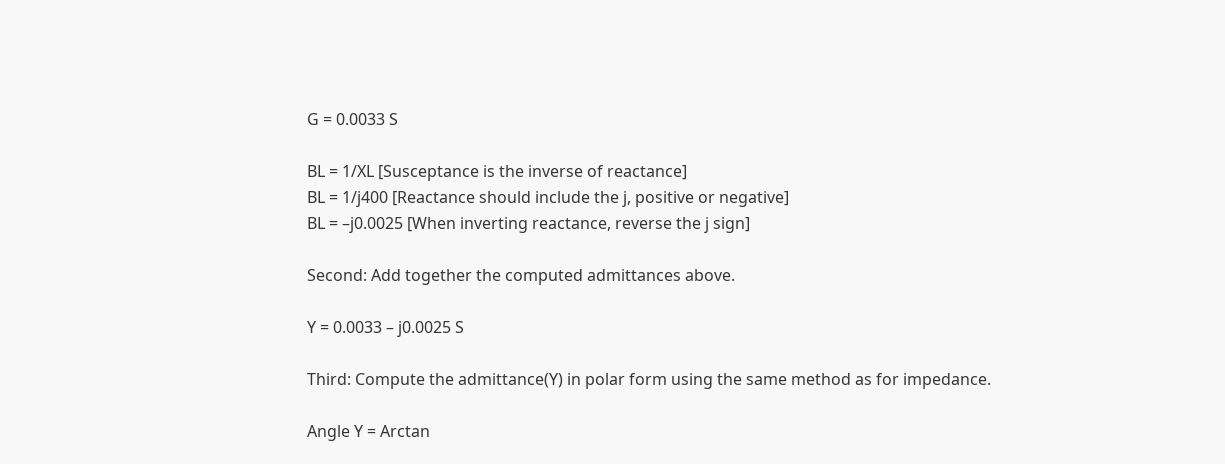G = 0.0033 S

BL = 1/XL [Susceptance is the inverse of reactance]
BL = 1/j400 [Reactance should include the j, positive or negative]
BL = –j0.0025 [When inverting reactance, reverse the j sign]

Second: Add together the computed admittances above.

Y = 0.0033 – j0.0025 S

Third: Compute the admittance(Y) in polar form using the same method as for impedance.

Angle Y = Arctan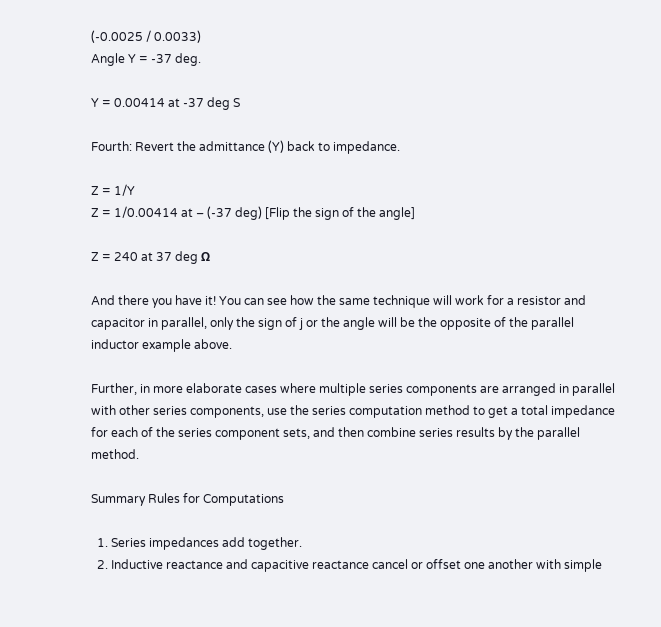(-0.0025 / 0.0033)
Angle Y = -37 deg.

Y = 0.00414 at -37 deg S

Fourth: Revert the admittance (Y) back to impedance.

Z = 1/Y
Z = 1/0.00414 at – (-37 deg) [Flip the sign of the angle]

Z = 240 at 37 deg Ω

And there you have it! You can see how the same technique will work for a resistor and capacitor in parallel, only the sign of j or the angle will be the opposite of the parallel inductor example above.

Further, in more elaborate cases where multiple series components are arranged in parallel with other series components, use the series computation method to get a total impedance for each of the series component sets, and then combine series results by the parallel method.

Summary Rules for Computations

  1. Series impedances add together.
  2. Inductive reactance and capacitive reactance cancel or offset one another with simple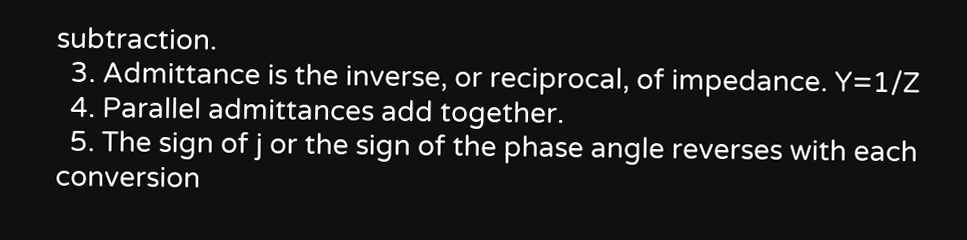subtraction.
  3. Admittance is the inverse, or reciprocal, of impedance. Y=1/Z
  4. Parallel admittances add together.
  5. The sign of j or the sign of the phase angle reverses with each conversion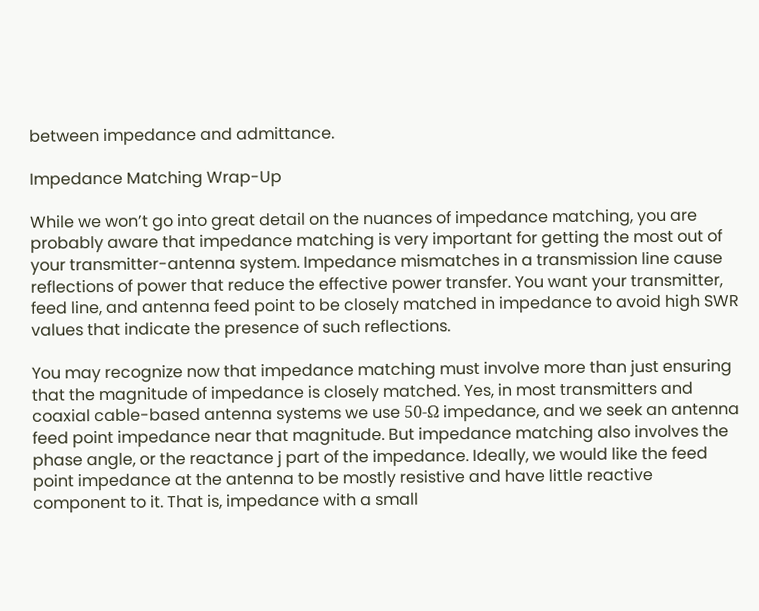between impedance and admittance.

Impedance Matching Wrap-Up

While we won’t go into great detail on the nuances of impedance matching, you are probably aware that impedance matching is very important for getting the most out of your transmitter-antenna system. Impedance mismatches in a transmission line cause reflections of power that reduce the effective power transfer. You want your transmitter, feed line, and antenna feed point to be closely matched in impedance to avoid high SWR values that indicate the presence of such reflections.

You may recognize now that impedance matching must involve more than just ensuring that the magnitude of impedance is closely matched. Yes, in most transmitters and coaxial cable-based antenna systems we use 50-Ω impedance, and we seek an antenna feed point impedance near that magnitude. But impedance matching also involves the phase angle, or the reactance j part of the impedance. Ideally, we would like the feed point impedance at the antenna to be mostly resistive and have little reactive component to it. That is, impedance with a small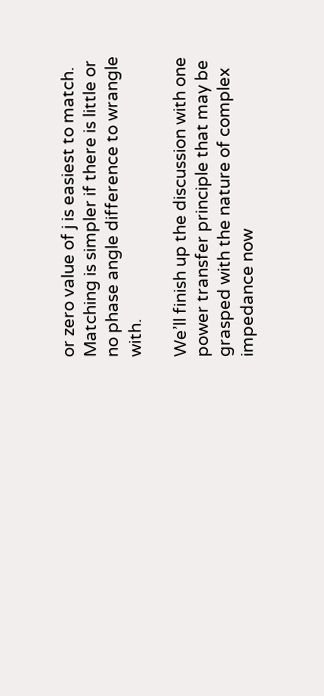or zero value of j is easiest to match. Matching is simpler if there is little or no phase angle difference to wrangle with.

We’ll finish up the discussion with one power transfer principle that may be grasped with the nature of complex impedance now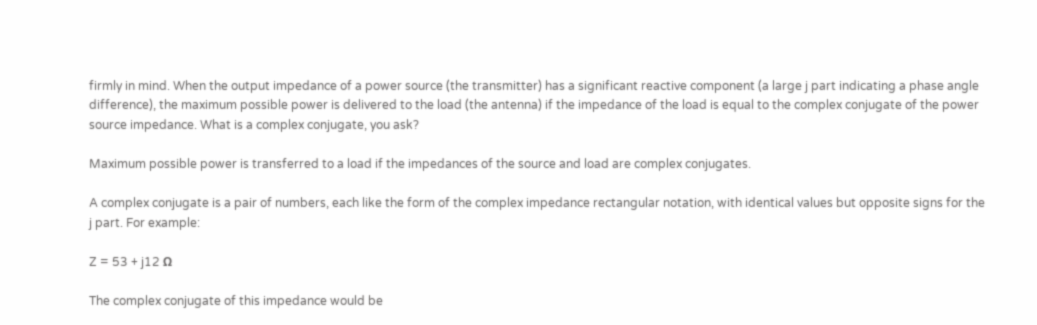firmly in mind. When the output impedance of a power source (the transmitter) has a significant reactive component (a large j part indicating a phase angle difference), the maximum possible power is delivered to the load (the antenna) if the impedance of the load is equal to the complex conjugate of the power source impedance. What is a complex conjugate, you ask?

Maximum possible power is transferred to a load if the impedances of the source and load are complex conjugates.

A complex conjugate is a pair of numbers, each like the form of the complex impedance rectangular notation, with identical values but opposite signs for the j part. For example:

Z = 53 + j12 Ω

The complex conjugate of this impedance would be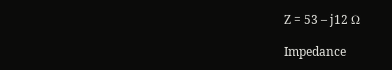Z = 53 – j12 Ω

Impedance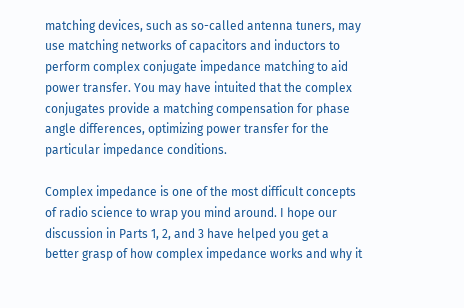matching devices, such as so-called antenna tuners, may use matching networks of capacitors and inductors to perform complex conjugate impedance matching to aid power transfer. You may have intuited that the complex conjugates provide a matching compensation for phase angle differences, optimizing power transfer for the particular impedance conditions.

Complex impedance is one of the most difficult concepts of radio science to wrap you mind around. I hope our discussion in Parts 1, 2, and 3 have helped you get a better grasp of how complex impedance works and why it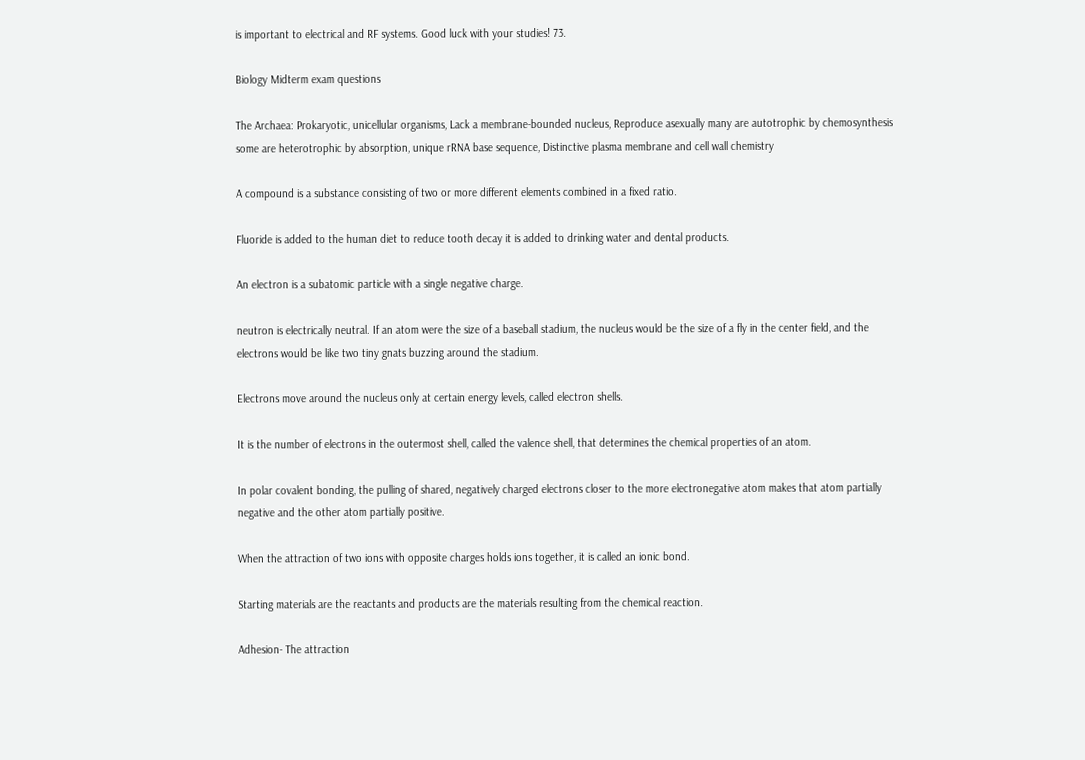is important to electrical and RF systems. Good luck with your studies! 73.

Biology Midterm exam questions

The Archaea: Prokaryotic, unicellular organisms, Lack a membrane-bounded nucleus, Reproduce asexually many are autotrophic by chemosynthesis some are heterotrophic by absorption, unique rRNA base sequence, Distinctive plasma membrane and cell wall chemistry

A compound is a substance consisting of two or more different elements combined in a fixed ratio.

Fluoride is added to the human diet to reduce tooth decay it is added to drinking water and dental products.

An electron is a subatomic particle with a single negative charge.

neutron is electrically neutral. If an atom were the size of a baseball stadium, the nucleus would be the size of a fly in the center field, and the electrons would be like two tiny gnats buzzing around the stadium.

Electrons move around the nucleus only at certain energy levels, called electron shells.

It is the number of electrons in the outermost shell, called the valence shell, that determines the chemical properties of an atom.

In polar covalent bonding, the pulling of shared, negatively charged electrons closer to the more electronegative atom makes that atom partially negative and the other atom partially positive.

When the attraction of two ions with opposite charges holds ions together, it is called an ionic bond.

Starting materials are the reactants and products are the materials resulting from the chemical reaction.

Adhesion- The attraction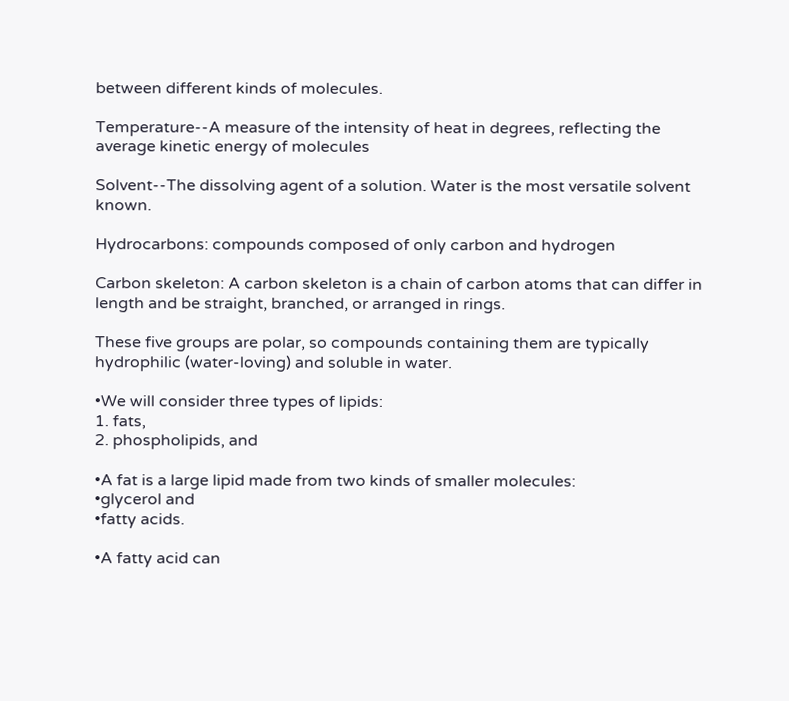between different kinds of molecules.

Temperature--A measure of the intensity of heat in degrees, reflecting the average kinetic energy of molecules

Solvent--The dissolving agent of a solution. Water is the most versatile solvent known.

Hydrocarbons: compounds composed of only carbon and hydrogen

Carbon skeleton: A carbon skeleton is a chain of carbon atoms that can differ in length and be straight, branched, or arranged in rings.

These five groups are polar, so compounds containing them are typically hydrophilic (water-loving) and soluble in water.

•We will consider three types of lipids:
1. fats,
2. phospholipids, and

•A fat is a large lipid made from two kinds of smaller molecules:
•glycerol and
•fatty acids.

•A fatty acid can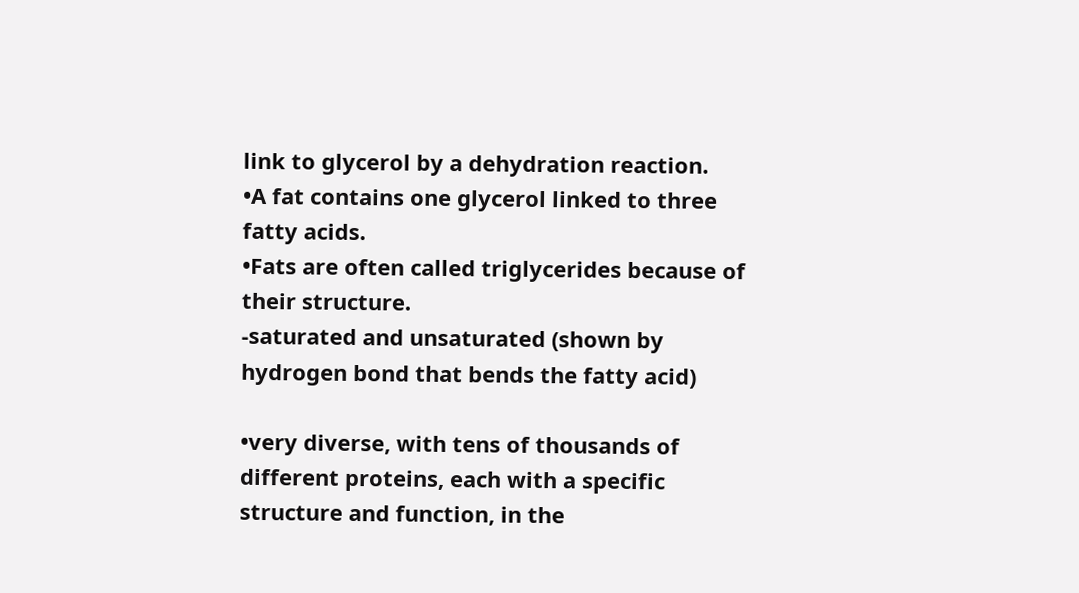link to glycerol by a dehydration reaction.
•A fat contains one glycerol linked to three fatty acids.
•Fats are often called triglycerides because of their structure.
-saturated and unsaturated (shown by hydrogen bond that bends the fatty acid)

•very diverse, with tens of thousands of different proteins, each with a specific structure and function, in the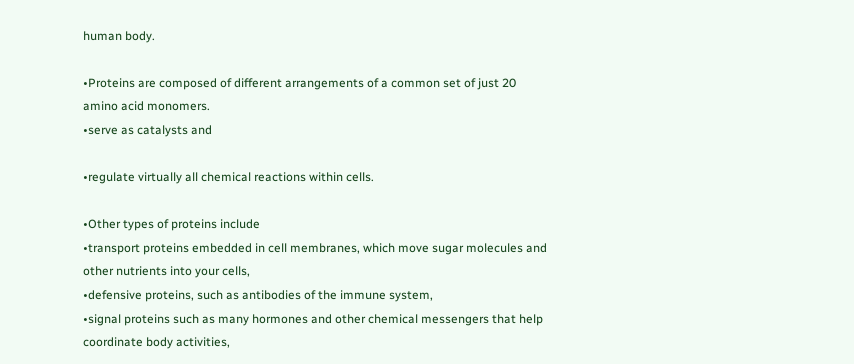human body.

•Proteins are composed of different arrangements of a common set of just 20 amino acid monomers.
•serve as catalysts and

•regulate virtually all chemical reactions within cells.

•Other types of proteins include
•transport proteins embedded in cell membranes, which move sugar molecules and other nutrients into your cells,
•defensive proteins, such as antibodies of the immune system,
•signal proteins such as many hormones and other chemical messengers that help coordinate body activities,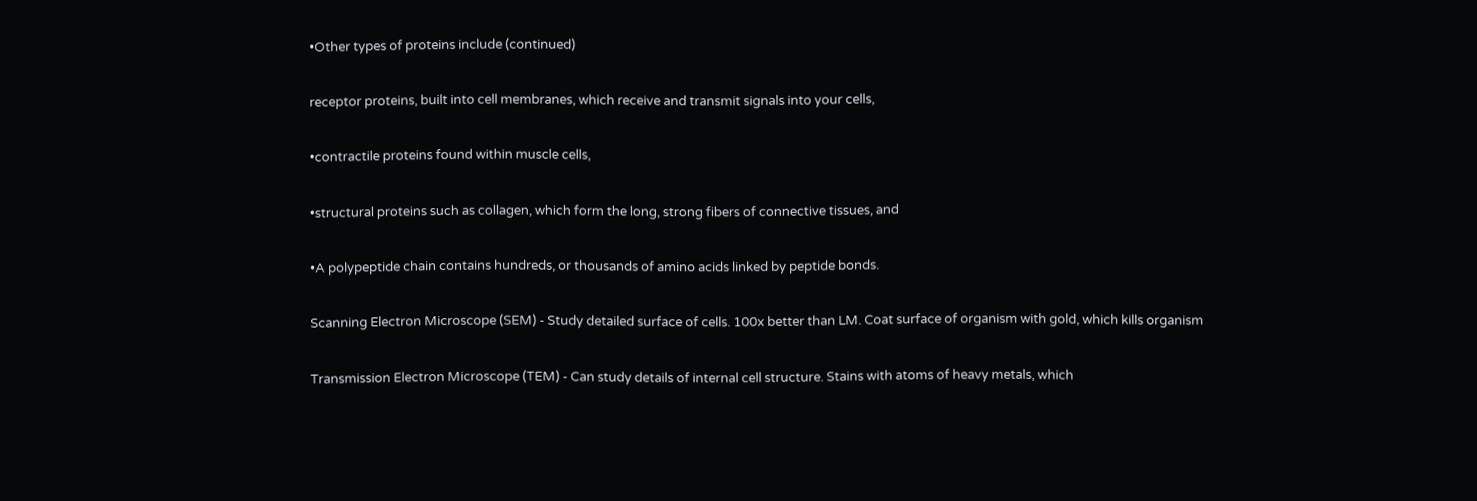•Other types of proteins include (continued)

receptor proteins, built into cell membranes, which receive and transmit signals into your cells,

•contractile proteins found within muscle cells,

•structural proteins such as collagen, which form the long, strong fibers of connective tissues, and

•A polypeptide chain contains hundreds, or thousands of amino acids linked by peptide bonds.

Scanning Electron Microscope (SEM) - Study detailed surface of cells. 100x better than LM. Coat surface of organism with gold, which kills organism

Transmission Electron Microscope (TEM) - Can study details of internal cell structure. Stains with atoms of heavy metals, which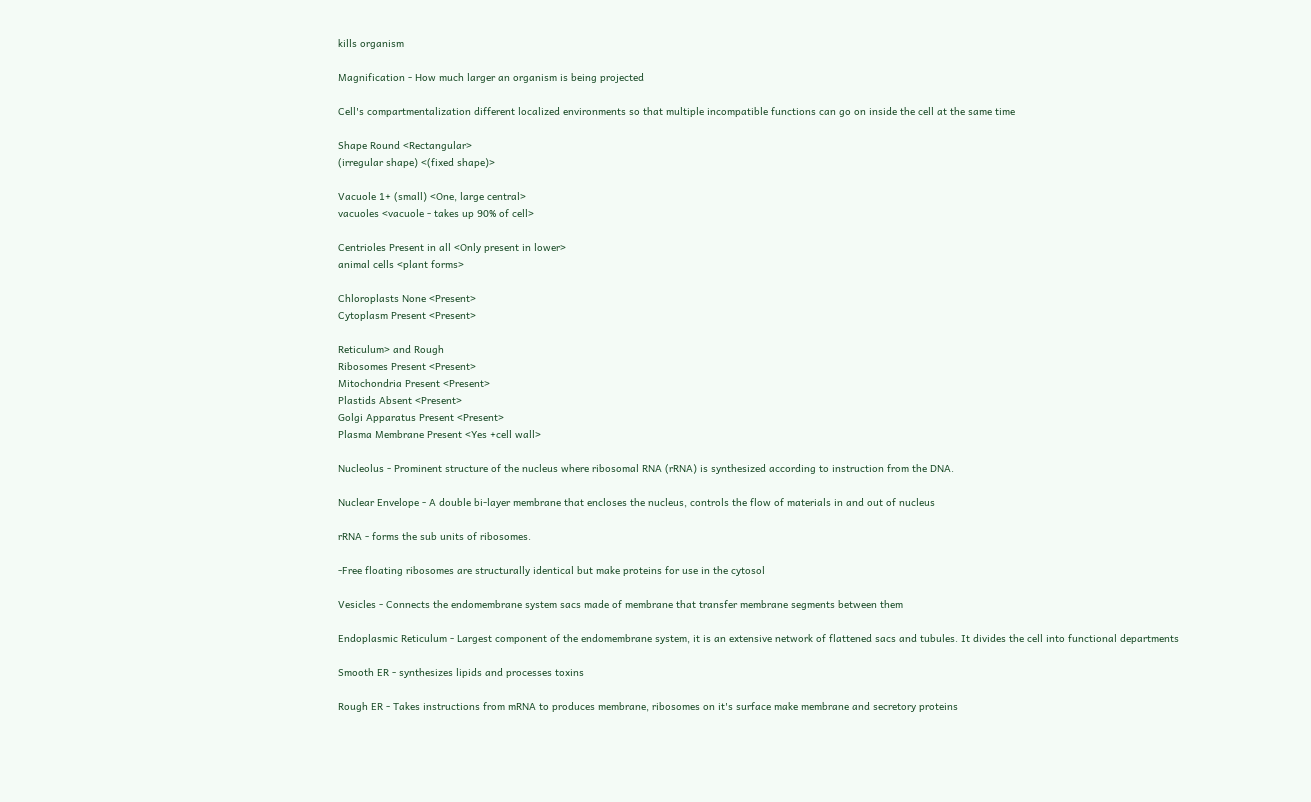kills organism

Magnification - How much larger an organism is being projected

Cell's compartmentalization different localized environments so that multiple incompatible functions can go on inside the cell at the same time

Shape Round <Rectangular>
(irregular shape) <(fixed shape)>

Vacuole 1+ (small) <One, large central>
vacuoles <vacuole - takes up 90% of cell>

Centrioles Present in all <Only present in lower>
animal cells <plant forms>

Chloroplasts None <Present>
Cytoplasm Present <Present>

Reticulum> and Rough
Ribosomes Present <Present>
Mitochondria Present <Present>
Plastids Absent <Present>
Golgi Apparatus Present <Present>
Plasma Membrane Present <Yes +cell wall>

Nucleolus - Prominent structure of the nucleus where ribosomal RNA (rRNA) is synthesized according to instruction from the DNA.

Nuclear Envelope - A double bi-layer membrane that encloses the nucleus, controls the flow of materials in and out of nucleus

rRNA - forms the sub units of ribosomes.

-Free floating ribosomes are structurally identical but make proteins for use in the cytosol

Vesicles - Connects the endomembrane system sacs made of membrane that transfer membrane segments between them

Endoplasmic Reticulum - Largest component of the endomembrane system, it is an extensive network of flattened sacs and tubules. It divides the cell into functional departments

Smooth ER - synthesizes lipids and processes toxins

Rough ER - Takes instructions from mRNA to produces membrane, ribosomes on it's surface make membrane and secretory proteins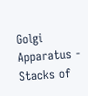Golgi Apparatus - Stacks of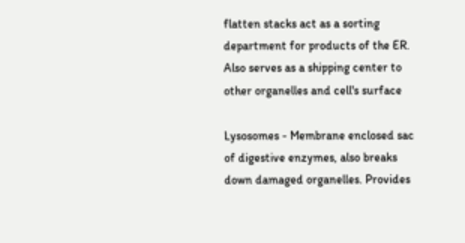flatten stacks act as a sorting department for products of the ER. Also serves as a shipping center to other organelles and cell's surface

Lysosomes - Membrane enclosed sac of digestive enzymes, also breaks down damaged organelles. Provides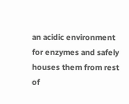an acidic environment for enzymes and safely houses them from rest of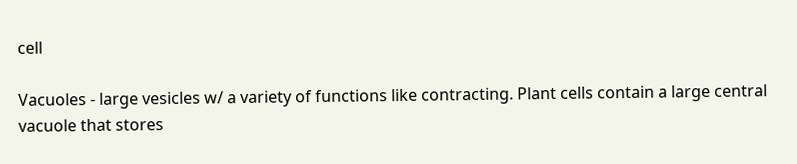cell

Vacuoles - large vesicles w/ a variety of functions like contracting. Plant cells contain a large central vacuole that stores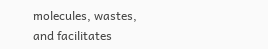molecules, wastes, and facilitates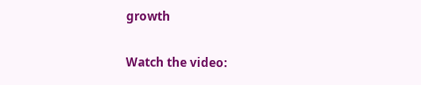growth

Watch the video: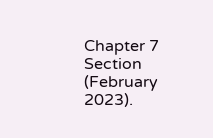Chapter 7 Section (February 2023).